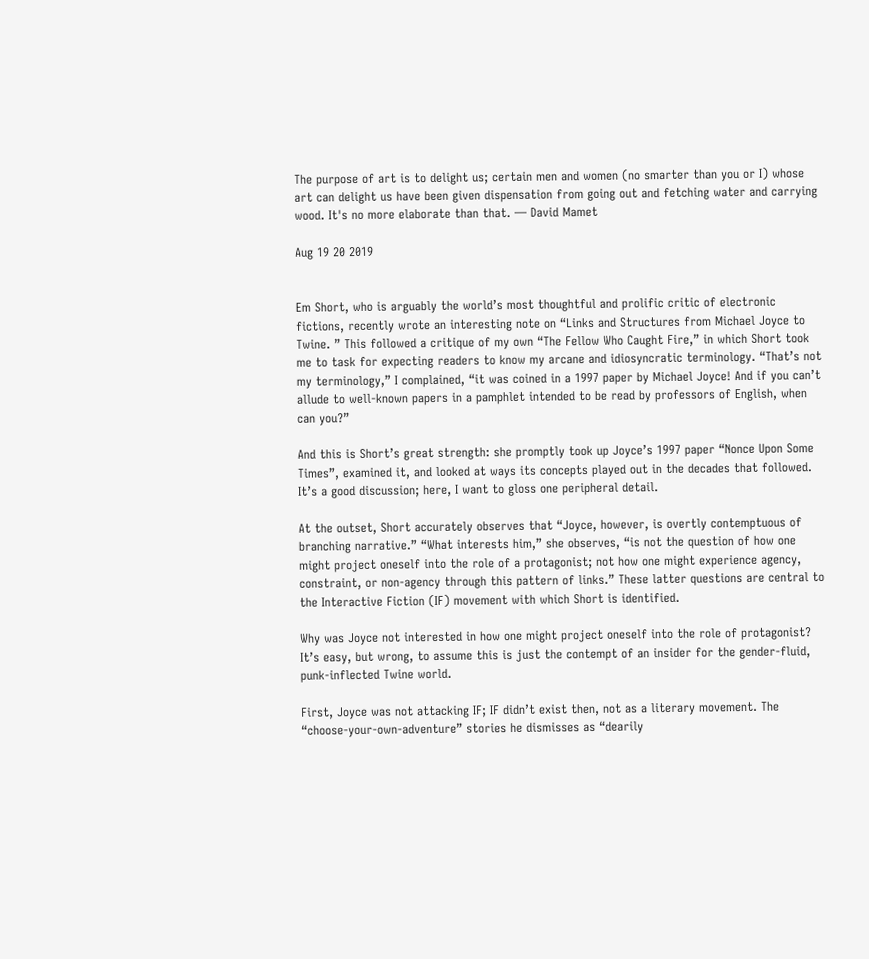The purpose of art is to delight us; certain men and women (no smarter than you or I) whose art can delight us have been given dispensation from going out and fetching water and carrying wood. It's no more elaborate than that. — David Mamet

Aug 19 20 2019


Em Short, who is arguably the world’s most thoughtful and prolific critic of electronic fictions, recently wrote an interesting note on “Links and Structures from Michael Joyce to Twine. ” This followed a critique of my own “The Fellow Who Caught Fire,” in which Short took me to task for expecting readers to know my arcane and idiosyncratic terminology. “That’s not my terminology,” I complained, “it was coined in a 1997 paper by Michael Joyce! And if you can’t allude to well-known papers in a pamphlet intended to be read by professors of English, when can you?”

And this is Short’s great strength: she promptly took up Joyce’s 1997 paper “Nonce Upon Some Times”, examined it, and looked at ways its concepts played out in the decades that followed. It’s a good discussion; here, I want to gloss one peripheral detail.

At the outset, Short accurately observes that “Joyce, however, is overtly contemptuous of branching narrative.” “What interests him,” she observes, “is not the question of how one might project oneself into the role of a protagonist; not how one might experience agency, constraint, or non-agency through this pattern of links.” These latter questions are central to the Interactive Fiction (IF) movement with which Short is identified.

Why was Joyce not interested in how one might project oneself into the role of protagonist? It’s easy, but wrong, to assume this is just the contempt of an insider for the gender-fluid, punk-inflected Twine world.

First, Joyce was not attacking IF; IF didn’t exist then, not as a literary movement. The “choose-your-own-adventure” stories he dismisses as “dearily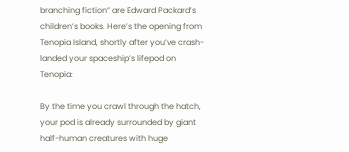branching fiction” are Edward Packard’s children’s books. Here’s the opening from Tenopia Island, shortly after you’ve crash-landed your spaceship’s lifepod on Tenopia:

By the time you crawl through the hatch, your pod is already surrounded by giant half-human creatures with huge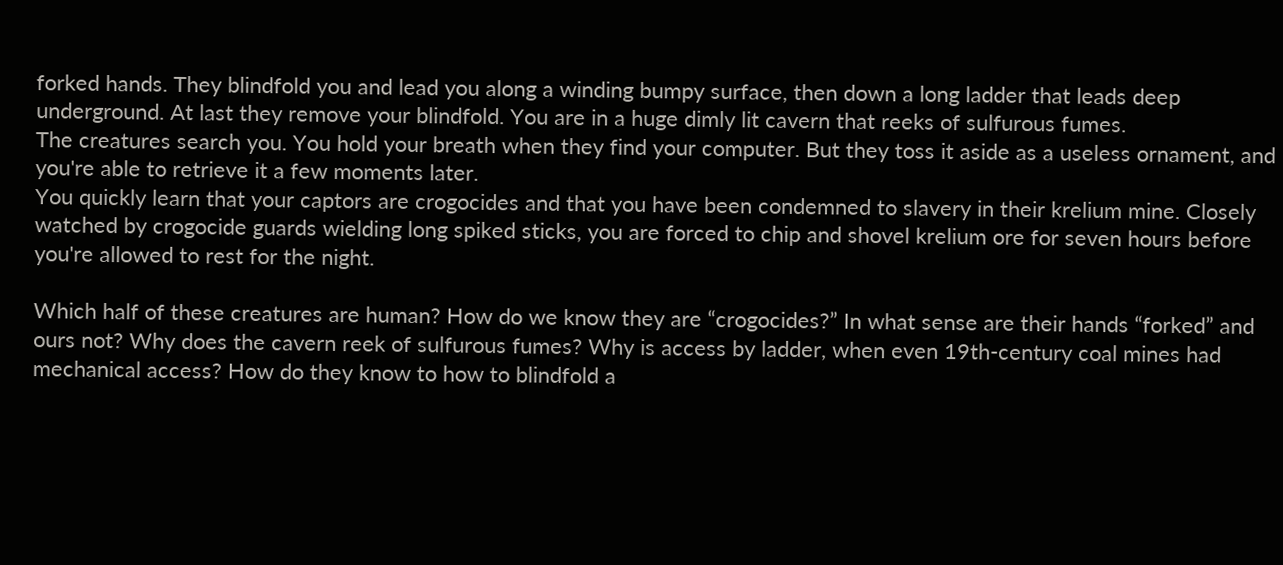forked hands. They blindfold you and lead you along a winding bumpy surface, then down a long ladder that leads deep underground. At last they remove your blindfold. You are in a huge dimly lit cavern that reeks of sulfurous fumes.
The creatures search you. You hold your breath when they find your computer. But they toss it aside as a useless ornament, and you're able to retrieve it a few moments later.
You quickly learn that your captors are crogocides and that you have been condemned to slavery in their krelium mine. Closely watched by crogocide guards wielding long spiked sticks, you are forced to chip and shovel krelium ore for seven hours before you're allowed to rest for the night.

Which half of these creatures are human? How do we know they are “crogocides?” In what sense are their hands “forked” and ours not? Why does the cavern reek of sulfurous fumes? Why is access by ladder, when even 19th-century coal mines had mechanical access? How do they know to how to blindfold a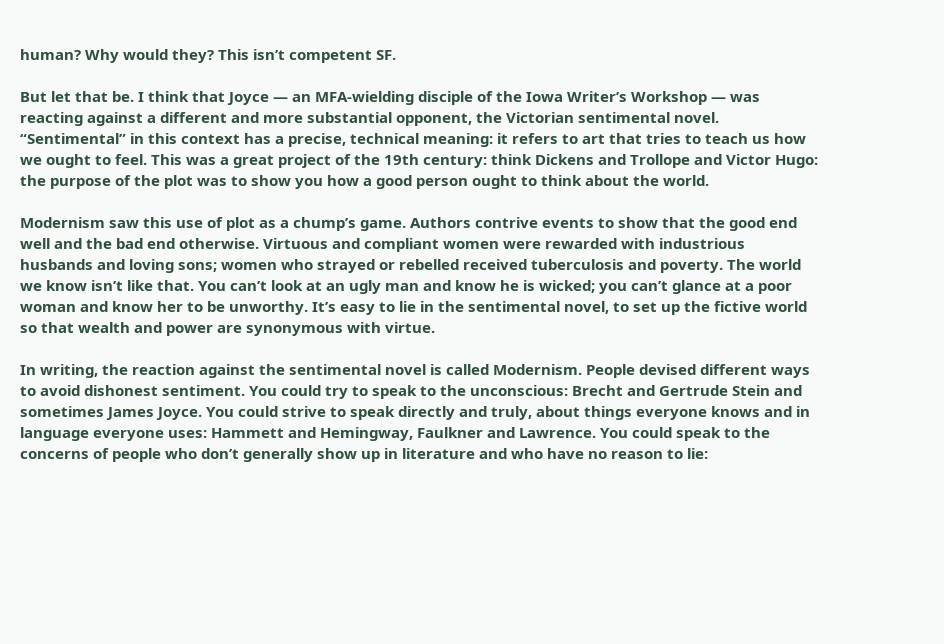human? Why would they? This isn’t competent SF.

But let that be. I think that Joyce — an MFA-wielding disciple of the Iowa Writer’s Workshop — was reacting against a different and more substantial opponent, the Victorian sentimental novel. “Sentimental” in this context has a precise, technical meaning: it refers to art that tries to teach us how we ought to feel. This was a great project of the 19th century: think Dickens and Trollope and Victor Hugo: the purpose of the plot was to show you how a good person ought to think about the world.

Modernism saw this use of plot as a chump’s game. Authors contrive events to show that the good end well and the bad end otherwise. Virtuous and compliant women were rewarded with industrious husbands and loving sons; women who strayed or rebelled received tuberculosis and poverty. The world we know isn’t like that. You can’t look at an ugly man and know he is wicked; you can’t glance at a poor woman and know her to be unworthy. It’s easy to lie in the sentimental novel, to set up the fictive world so that wealth and power are synonymous with virtue.

In writing, the reaction against the sentimental novel is called Modernism. People devised different ways to avoid dishonest sentiment. You could try to speak to the unconscious: Brecht and Gertrude Stein and sometimes James Joyce. You could strive to speak directly and truly, about things everyone knows and in language everyone uses: Hammett and Hemingway, Faulkner and Lawrence. You could speak to the concerns of people who don’t generally show up in literature and who have no reason to lie: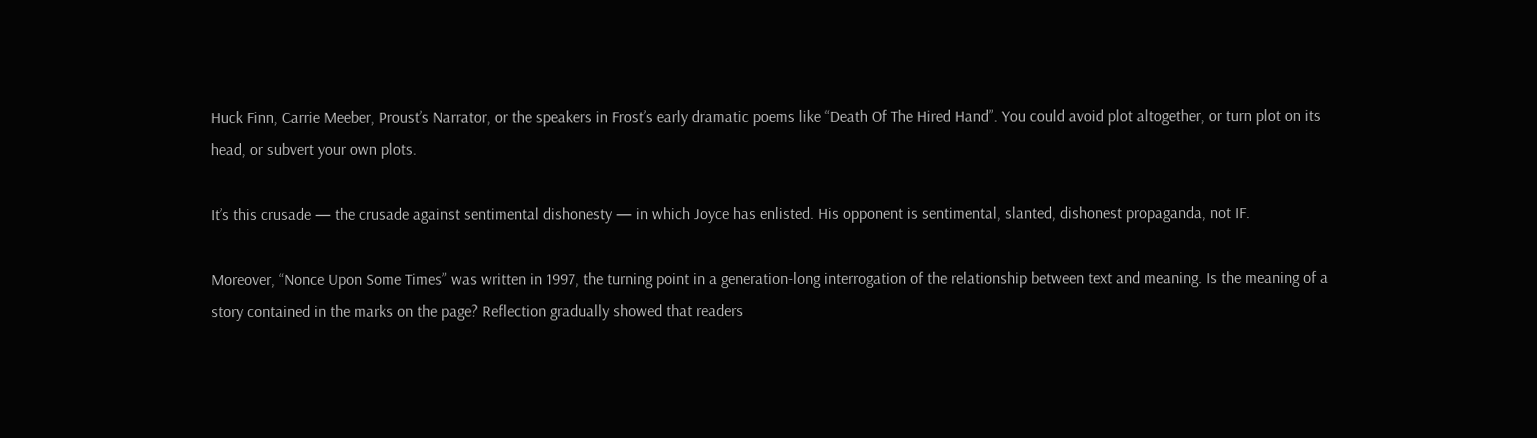Huck Finn, Carrie Meeber, Proust’s Narrator, or the speakers in Frost’s early dramatic poems like “Death Of The Hired Hand”. You could avoid plot altogether, or turn plot on its head, or subvert your own plots.

It’s this crusade — the crusade against sentimental dishonesty — in which Joyce has enlisted. His opponent is sentimental, slanted, dishonest propaganda, not IF.

Moreover, “Nonce Upon Some Times” was written in 1997, the turning point in a generation-long interrogation of the relationship between text and meaning. Is the meaning of a story contained in the marks on the page? Reflection gradually showed that readers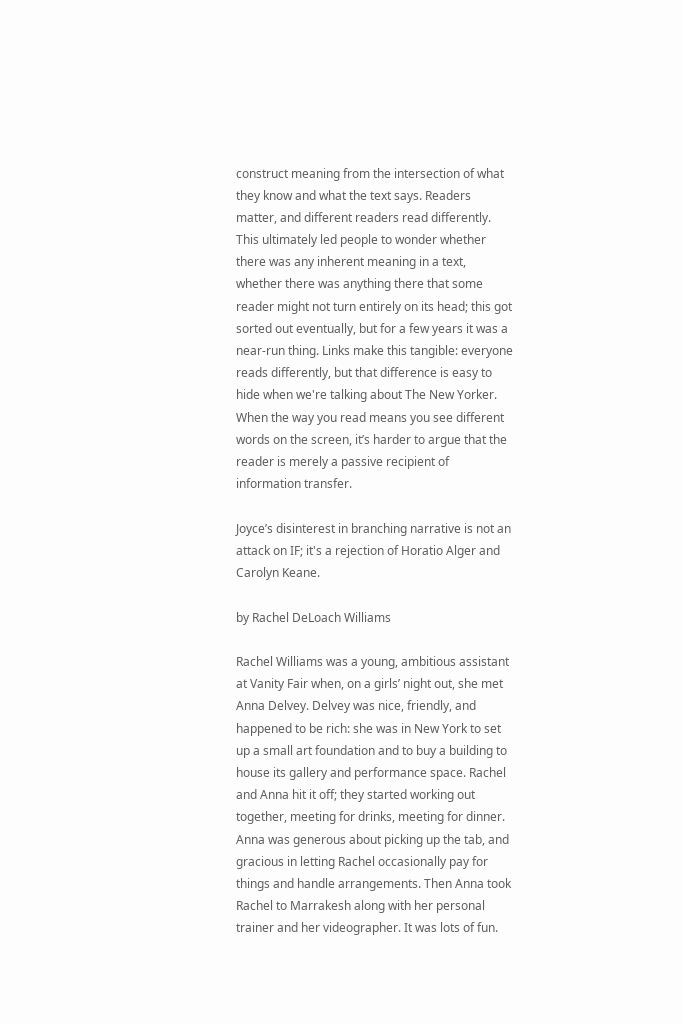construct meaning from the intersection of what they know and what the text says. Readers matter, and different readers read differently. This ultimately led people to wonder whether there was any inherent meaning in a text, whether there was anything there that some reader might not turn entirely on its head; this got sorted out eventually, but for a few years it was a near-run thing. Links make this tangible: everyone reads differently, but that difference is easy to hide when we're talking about The New Yorker. When the way you read means you see different words on the screen, it’s harder to argue that the reader is merely a passive recipient of information transfer.

Joyce’s disinterest in branching narrative is not an attack on IF; it's a rejection of Horatio Alger and Carolyn Keane.

by Rachel DeLoach Williams

Rachel Williams was a young, ambitious assistant at Vanity Fair when, on a girls’ night out, she met Anna Delvey. Delvey was nice, friendly, and happened to be rich: she was in New York to set up a small art foundation and to buy a building to house its gallery and performance space. Rachel and Anna hit it off; they started working out together, meeting for drinks, meeting for dinner. Anna was generous about picking up the tab, and gracious in letting Rachel occasionally pay for things and handle arrangements. Then Anna took Rachel to Marrakesh along with her personal trainer and her videographer. It was lots of fun.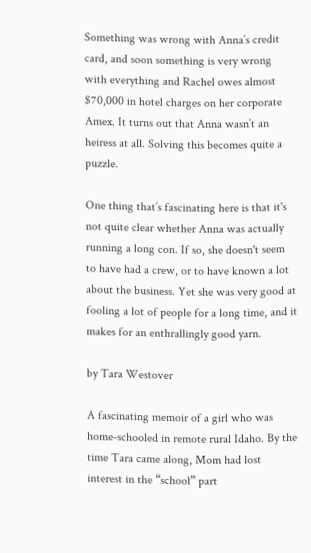Something was wrong with Anna’s credit card, and soon something is very wrong with everything and Rachel owes almost $70,000 in hotel charges on her corporate Amex. It turns out that Anna wasn’t an heiress at all. Solving this becomes quite a puzzle.

One thing that’s fascinating here is that it's not quite clear whether Anna was actually running a long con. If so, she doesn't seem to have had a crew, or to have known a lot about the business. Yet she was very good at fooling a lot of people for a long time, and it makes for an enthrallingly good yarn.

by Tara Westover

A fascinating memoir of a girl who was home-schooled in remote rural Idaho. By the time Tara came along, Mom had lost interest in the “school” part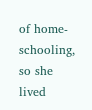of home-schooling, so she lived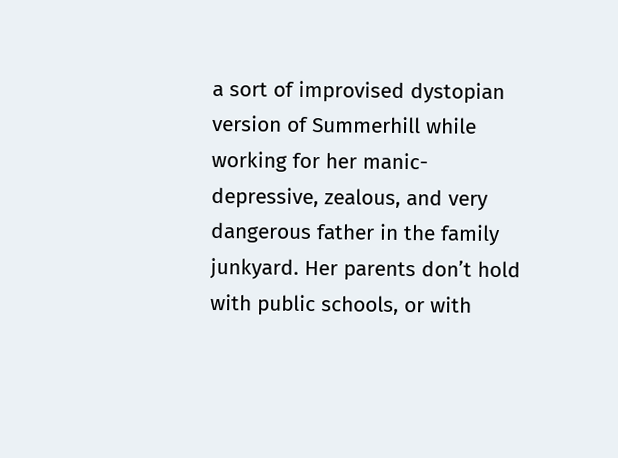a sort of improvised dystopian version of Summerhill while working for her manic-depressive, zealous, and very dangerous father in the family junkyard. Her parents don’t hold with public schools, or with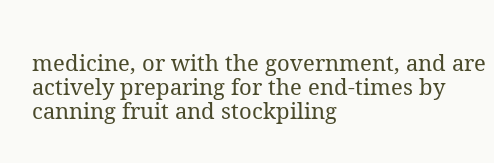medicine, or with the government, and are actively preparing for the end-times by canning fruit and stockpiling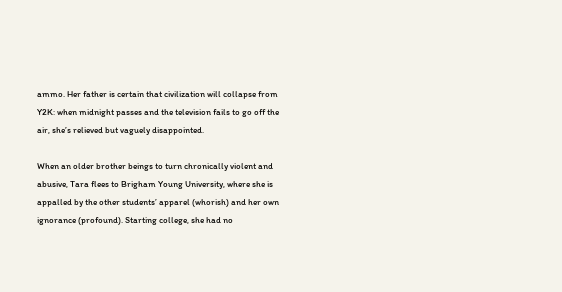ammo. Her father is certain that civilization will collapse from Y2K: when midnight passes and the television fails to go off the air, she’s relieved but vaguely disappointed.

When an older brother beings to turn chronically violent and abusive, Tara flees to Brigham Young University, where she is appalled by the other students’ apparel (whorish) and her own ignorance (profound). Starting college, she had no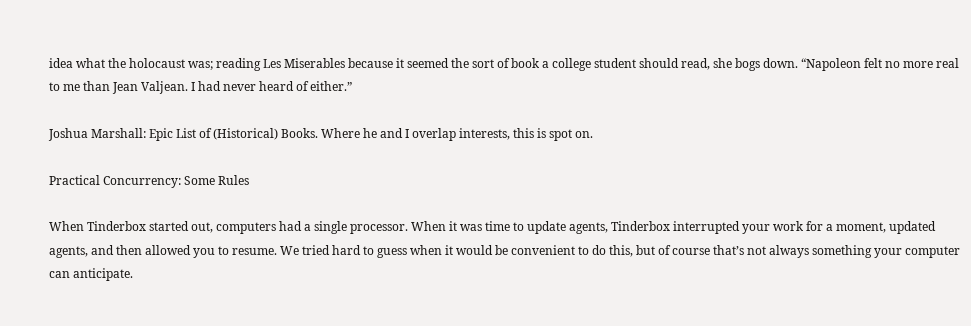idea what the holocaust was; reading Les Miserables because it seemed the sort of book a college student should read, she bogs down. “Napoleon felt no more real to me than Jean Valjean. I had never heard of either.”

Joshua Marshall: Epic List of (Historical) Books. Where he and I overlap interests, this is spot on.

Practical Concurrency: Some Rules

When Tinderbox started out, computers had a single processor. When it was time to update agents, Tinderbox interrupted your work for a moment, updated agents, and then allowed you to resume. We tried hard to guess when it would be convenient to do this, but of course that’s not always something your computer can anticipate.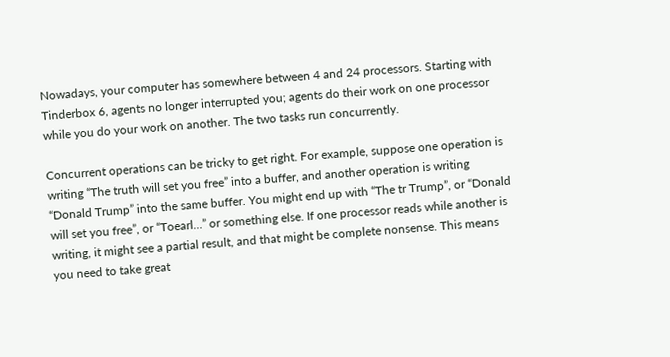Nowadays, your computer has somewhere between 4 and 24 processors. Starting with Tinderbox 6, agents no longer interrupted you; agents do their work on one processor while you do your work on another. The two tasks run concurrently.

Concurrent operations can be tricky to get right. For example, suppose one operation is writing “The truth will set you free” into a buffer, and another operation is writing “Donald Trump” into the same buffer. You might end up with “The tr Trump”, or “Donald will set you free”, or “Toearl…” or something else. If one processor reads while another is writing, it might see a partial result, and that might be complete nonsense. This means you need to take great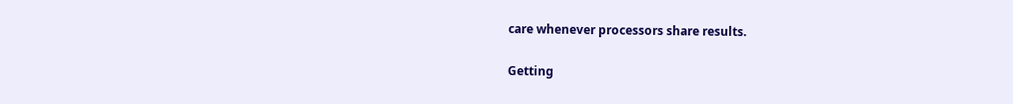care whenever processors share results.

Getting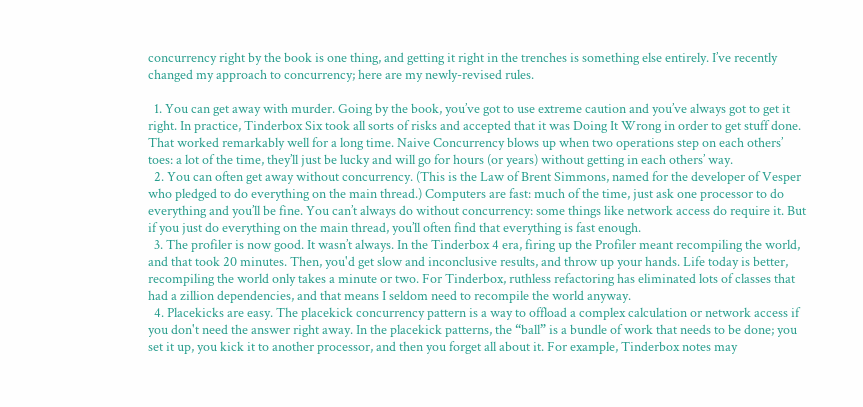concurrency right by the book is one thing, and getting it right in the trenches is something else entirely. I’ve recently changed my approach to concurrency; here are my newly-revised rules.

  1. You can get away with murder. Going by the book, you’ve got to use extreme caution and you’ve always got to get it right. In practice, Tinderbox Six took all sorts of risks and accepted that it was Doing It Wrong in order to get stuff done. That worked remarkably well for a long time. Naive Concurrency blows up when two operations step on each others’ toes: a lot of the time, they’ll just be lucky and will go for hours (or years) without getting in each others’ way.
  2. You can often get away without concurrency. (This is the Law of Brent Simmons, named for the developer of Vesper who pledged to do everything on the main thread.) Computers are fast: much of the time, just ask one processor to do everything and you’ll be fine. You can’t always do without concurrency: some things like network access do require it. But if you just do everything on the main thread, you’ll often find that everything is fast enough.
  3. The profiler is now good. It wasn’t always. In the Tinderbox 4 era, firing up the Profiler meant recompiling the world, and that took 20 minutes. Then, you'd get slow and inconclusive results, and throw up your hands. Life today is better, recompiling the world only takes a minute or two. For Tinderbox, ruthless refactoring has eliminated lots of classes that had a zillion dependencies, and that means I seldom need to recompile the world anyway.
  4. Placekicks are easy. The placekick concurrency pattern is a way to offload a complex calculation or network access if you don't need the answer right away. In the placekick patterns, the “ball” is a bundle of work that needs to be done; you set it up, you kick it to another processor, and then you forget all about it. For example, Tinderbox notes may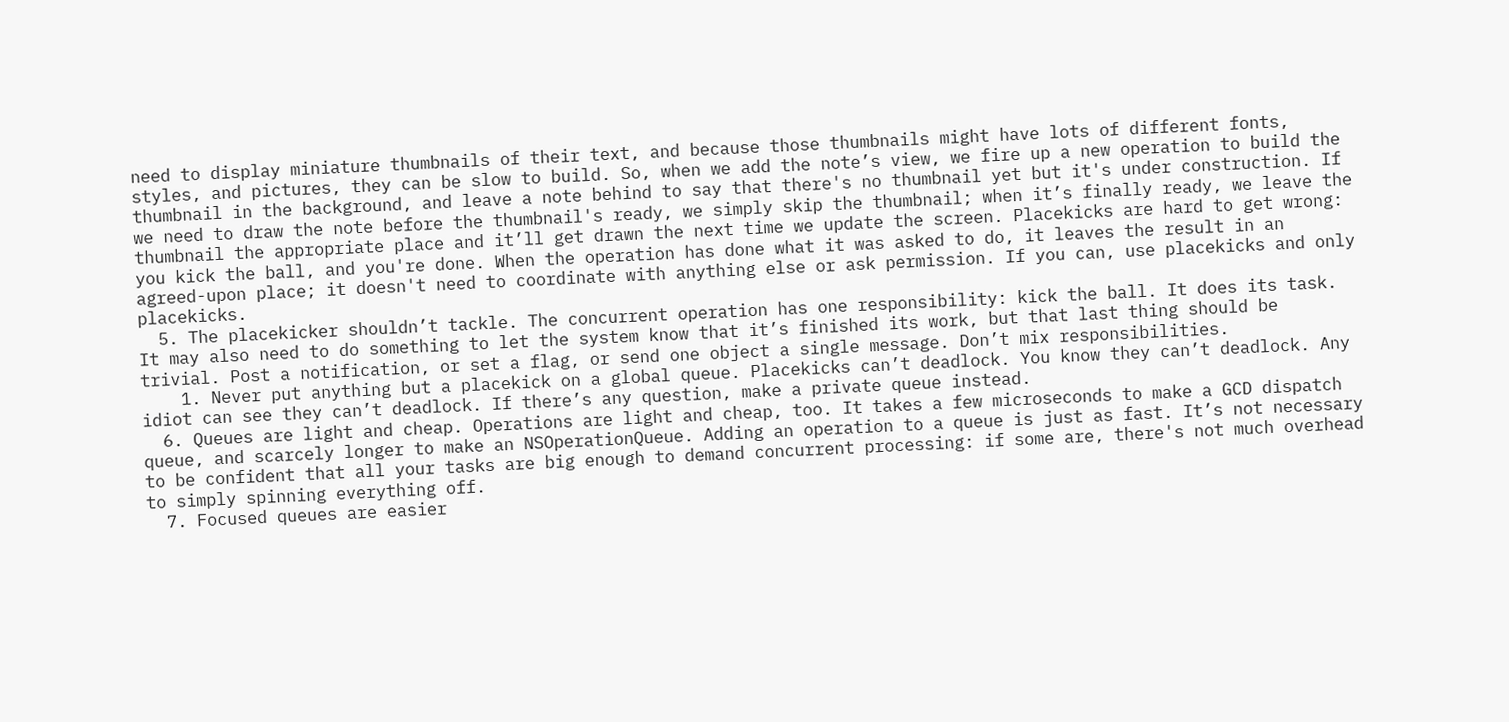need to display miniature thumbnails of their text, and because those thumbnails might have lots of different fonts, styles, and pictures, they can be slow to build. So, when we add the note’s view, we fire up a new operation to build the thumbnail in the background, and leave a note behind to say that there's no thumbnail yet but it's under construction. If we need to draw the note before the thumbnail's ready, we simply skip the thumbnail; when it’s finally ready, we leave the thumbnail the appropriate place and it’ll get drawn the next time we update the screen. Placekicks are hard to get wrong: you kick the ball, and you're done. When the operation has done what it was asked to do, it leaves the result in an agreed-upon place; it doesn't need to coordinate with anything else or ask permission. If you can, use placekicks and only placekicks.
  5. The placekicker shouldn’t tackle. The concurrent operation has one responsibility: kick the ball. It does its task. It may also need to do something to let the system know that it’s finished its work, but that last thing should be trivial. Post a notification, or set a flag, or send one object a single message. Don’t mix responsibilities.
    1. Never put anything but a placekick on a global queue. Placekicks can’t deadlock. You know they can’t deadlock. Any idiot can see they can’t deadlock. If there’s any question, make a private queue instead.
  6. Queues are light and cheap. Operations are light and cheap, too. It takes a few microseconds to make a GCD dispatch queue, and scarcely longer to make an NSOperationQueue. Adding an operation to a queue is just as fast. It’s not necessary to be confident that all your tasks are big enough to demand concurrent processing: if some are, there's not much overhead to simply spinning everything off.
  7. Focused queues are easier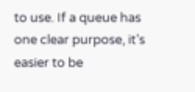to use. If a queue has one clear purpose, it’s easier to be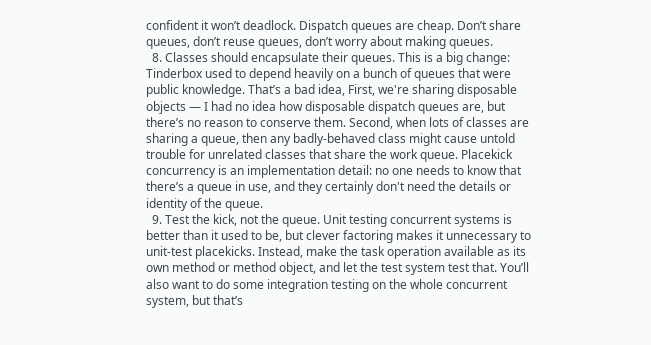confident it won’t deadlock. Dispatch queues are cheap. Don’t share queues, don’t reuse queues, don’t worry about making queues.
  8. Classes should encapsulate their queues. This is a big change: Tinderbox used to depend heavily on a bunch of queues that were public knowledge. That’s a bad idea, First, we're sharing disposable objects — I had no idea how disposable dispatch queues are, but there’s no reason to conserve them. Second, when lots of classes are sharing a queue, then any badly-behaved class might cause untold trouble for unrelated classes that share the work queue. Placekick concurrency is an implementation detail: no one needs to know that there’s a queue in use, and they certainly don't need the details or identity of the queue.
  9. Test the kick, not the queue. Unit testing concurrent systems is better than it used to be, but clever factoring makes it unnecessary to unit-test placekicks. Instead, make the task operation available as its own method or method object, and let the test system test that. You’ll also want to do some integration testing on the whole concurrent system, but that’s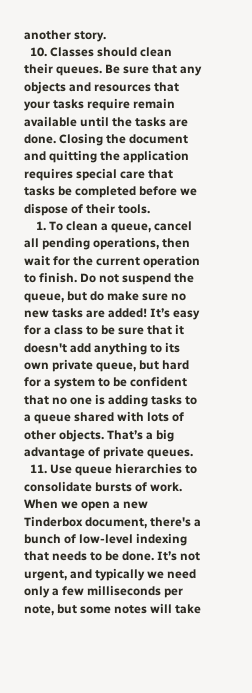another story.
  10. Classes should clean their queues. Be sure that any objects and resources that your tasks require remain available until the tasks are done. Closing the document and quitting the application requires special care that tasks be completed before we dispose of their tools.
    1. To clean a queue, cancel all pending operations, then wait for the current operation to finish. Do not suspend the queue, but do make sure no new tasks are added! It’s easy for a class to be sure that it doesn't add anything to its own private queue, but hard for a system to be confident that no one is adding tasks to a queue shared with lots of other objects. That’s a big advantage of private queues.
  11. Use queue hierarchies to consolidate bursts of work. When we open a new Tinderbox document, there's a bunch of low-level indexing that needs to be done. It’s not urgent, and typically we need only a few milliseconds per note, but some notes will take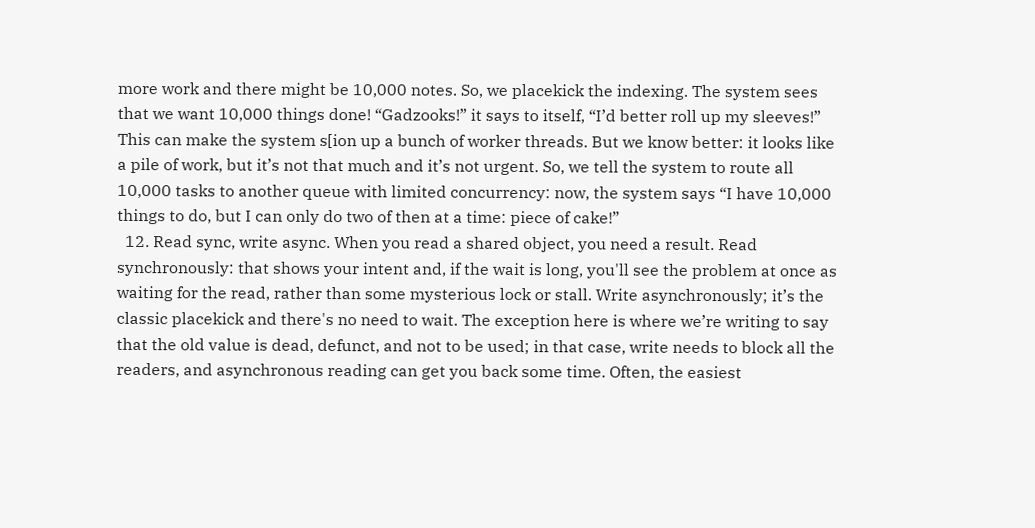more work and there might be 10,000 notes. So, we placekick the indexing. The system sees that we want 10,000 things done! “Gadzooks!” it says to itself, “I’d better roll up my sleeves!” This can make the system s[ion up a bunch of worker threads. But we know better: it looks like a pile of work, but it’s not that much and it’s not urgent. So, we tell the system to route all 10,000 tasks to another queue with limited concurrency: now, the system says “I have 10,000 things to do, but I can only do two of then at a time: piece of cake!”
  12. Read sync, write async. When you read a shared object, you need a result. Read synchronously: that shows your intent and, if the wait is long, you'll see the problem at once as waiting for the read, rather than some mysterious lock or stall. Write asynchronously; it’s the classic placekick and there's no need to wait. The exception here is where we’re writing to say that the old value is dead, defunct, and not to be used; in that case, write needs to block all the readers, and asynchronous reading can get you back some time. Often, the easiest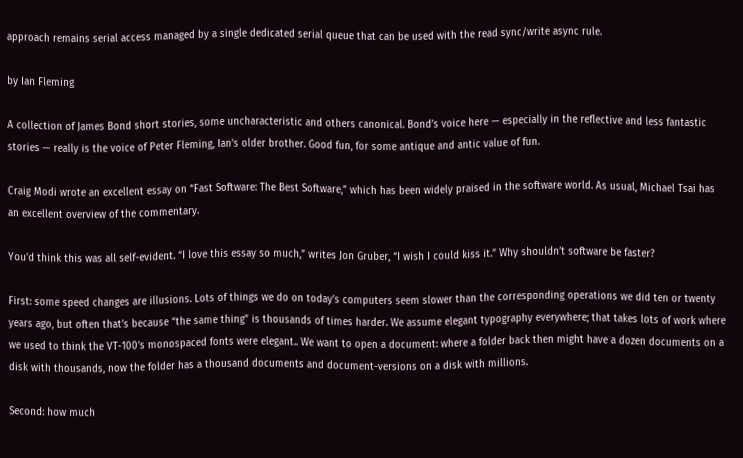approach remains serial access managed by a single dedicated serial queue that can be used with the read sync/write async rule.

by Ian Fleming

A collection of James Bond short stories, some uncharacteristic and others canonical. Bond’s voice here — especially in the reflective and less fantastic stories — really is the voice of Peter Fleming, Ian’s older brother. Good fun, for some antique and antic value of fun.

Craig Modi wrote an excellent essay on “Fast Software: The Best Software,” which has been widely praised in the software world. As usual, Michael Tsai has an excellent overview of the commentary.

You’d think this was all self-evident. “I love this essay so much,” writes Jon Gruber, “I wish I could kiss it.” Why shouldn’t software be faster?

First: some speed changes are illusions. Lots of things we do on today’s computers seem slower than the corresponding operations we did ten or twenty years ago, but often that’s because “the same thing” is thousands of times harder. We assume elegant typography everywhere; that takes lots of work where we used to think the VT-100’s monospaced fonts were elegant.. We want to open a document: where a folder back then might have a dozen documents on a disk with thousands, now the folder has a thousand documents and document-versions on a disk with millions.

Second: how much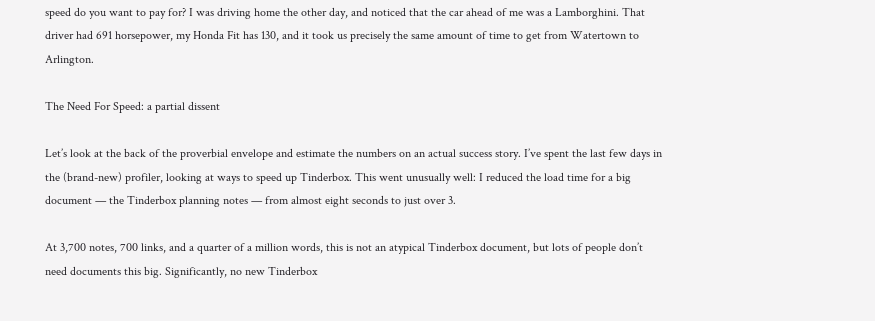speed do you want to pay for? I was driving home the other day, and noticed that the car ahead of me was a Lamborghini. That driver had 691 horsepower, my Honda Fit has 130, and it took us precisely the same amount of time to get from Watertown to Arlington.

The Need For Speed: a partial dissent

Let’s look at the back of the proverbial envelope and estimate the numbers on an actual success story. I’ve spent the last few days in the (brand-new) profiler, looking at ways to speed up Tinderbox. This went unusually well: I reduced the load time for a big document — the Tinderbox planning notes — from almost eight seconds to just over 3.

At 3,700 notes, 700 links, and a quarter of a million words, this is not an atypical Tinderbox document, but lots of people don’t need documents this big. Significantly, no new Tinderbox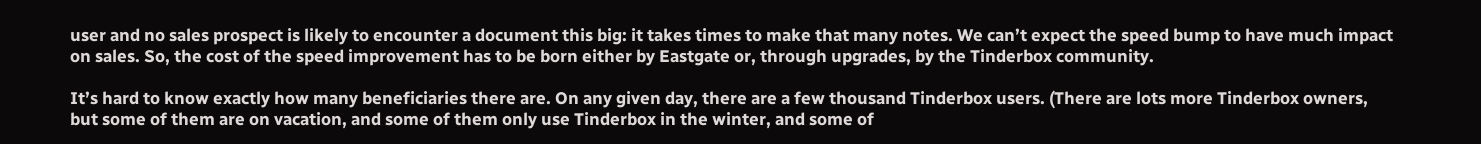user and no sales prospect is likely to encounter a document this big: it takes times to make that many notes. We can’t expect the speed bump to have much impact on sales. So, the cost of the speed improvement has to be born either by Eastgate or, through upgrades, by the Tinderbox community.

It’s hard to know exactly how many beneficiaries there are. On any given day, there are a few thousand Tinderbox users. (There are lots more Tinderbox owners, but some of them are on vacation, and some of them only use Tinderbox in the winter, and some of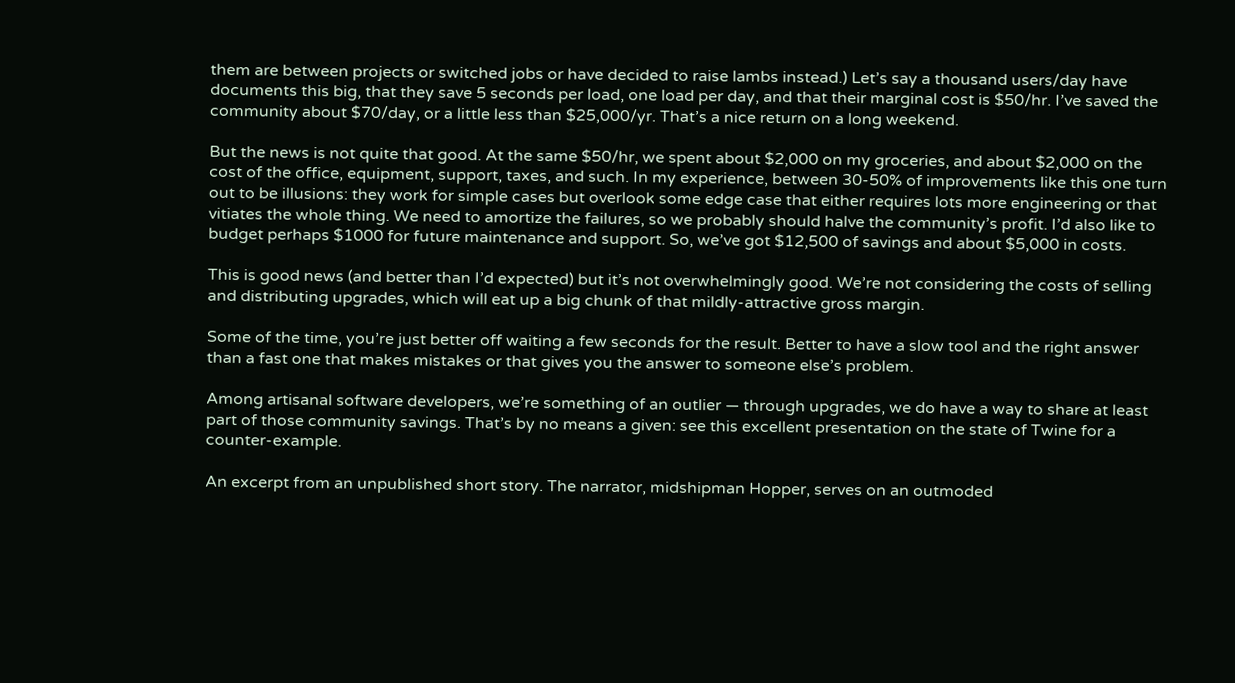them are between projects or switched jobs or have decided to raise lambs instead.) Let’s say a thousand users/day have documents this big, that they save 5 seconds per load, one load per day, and that their marginal cost is $50/hr. I’ve saved the community about $70/day, or a little less than $25,000/yr. That’s a nice return on a long weekend.

But the news is not quite that good. At the same $50/hr, we spent about $2,000 on my groceries, and about $2,000 on the cost of the office, equipment, support, taxes, and such. In my experience, between 30-50% of improvements like this one turn out to be illusions: they work for simple cases but overlook some edge case that either requires lots more engineering or that vitiates the whole thing. We need to amortize the failures, so we probably should halve the community’s profit. I’d also like to budget perhaps $1000 for future maintenance and support. So, we’ve got $12,500 of savings and about $5,000 in costs.

This is good news (and better than I’d expected) but it’s not overwhelmingly good. We’re not considering the costs of selling and distributing upgrades, which will eat up a big chunk of that mildly-attractive gross margin.

Some of the time, you’re just better off waiting a few seconds for the result. Better to have a slow tool and the right answer than a fast one that makes mistakes or that gives you the answer to someone else’s problem.

Among artisanal software developers, we’re something of an outlier — through upgrades, we do have a way to share at least part of those community savings. That’s by no means a given: see this excellent presentation on the state of Twine for a counter-example.

An excerpt from an unpublished short story. The narrator, midshipman Hopper, serves on an outmoded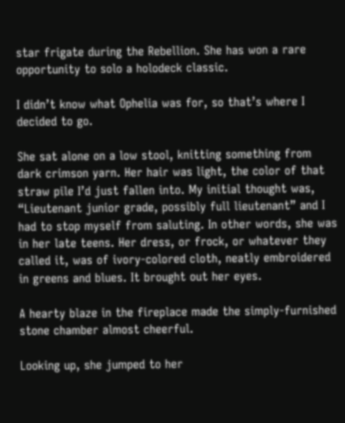star frigate during the Rebellion. She has won a rare opportunity to solo a holodeck classic.

I didn’t know what Ophelia was for, so that’s where I decided to go.

She sat alone on a low stool, knitting something from dark crimson yarn. Her hair was light, the color of that straw pile I’d just fallen into. My initial thought was, “Lieutenant junior grade, possibly full lieutenant” and I had to stop myself from saluting. In other words, she was in her late teens. Her dress, or frock, or whatever they called it, was of ivory-colored cloth, neatly embroidered in greens and blues. It brought out her eyes.

A hearty blaze in the fireplace made the simply-furnished stone chamber almost cheerful.

Looking up, she jumped to her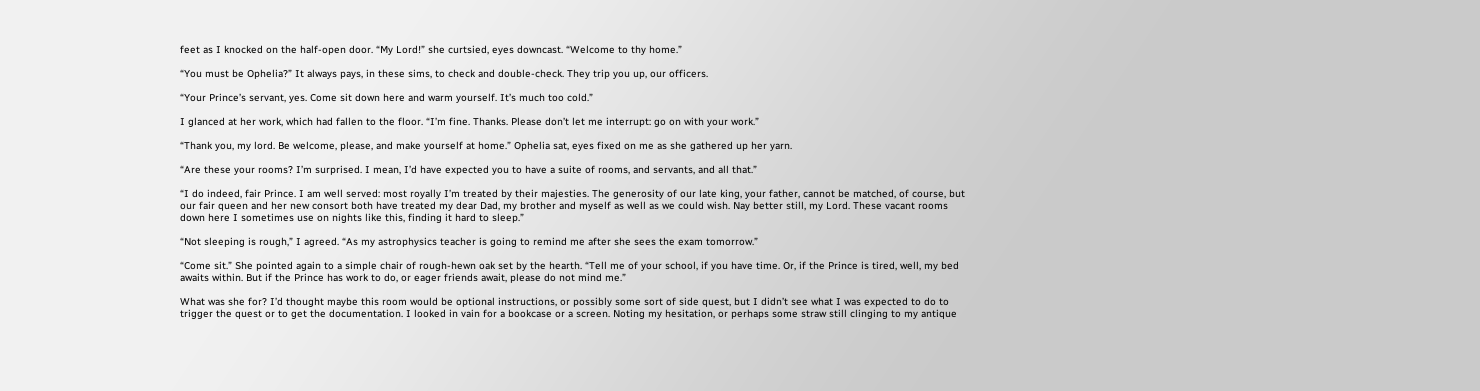feet as I knocked on the half-open door. “My Lord!” she curtsied, eyes downcast. “Welcome to thy home.”

“You must be Ophelia?” It always pays, in these sims, to check and double-check. They trip you up, our officers.

“Your Prince’s servant, yes. Come sit down here and warm yourself. It’s much too cold.”

I glanced at her work, which had fallen to the floor. “I’m fine. Thanks. Please don’t let me interrupt: go on with your work.”

“Thank you, my lord. Be welcome, please, and make yourself at home.” Ophelia sat, eyes fixed on me as she gathered up her yarn.

“Are these your rooms? I’m surprised. I mean, I’d have expected you to have a suite of rooms, and servants, and all that.”

“I do indeed, fair Prince. I am well served: most royally I’m treated by their majesties. The generosity of our late king, your father, cannot be matched, of course, but our fair queen and her new consort both have treated my dear Dad, my brother and myself as well as we could wish. Nay better still, my Lord. These vacant rooms down here I sometimes use on nights like this, finding it hard to sleep.”

“Not sleeping is rough,” I agreed. “As my astrophysics teacher is going to remind me after she sees the exam tomorrow.”

“Come sit.” She pointed again to a simple chair of rough-hewn oak set by the hearth. “Tell me of your school, if you have time. Or, if the Prince is tired, well, my bed awaits within. But if the Prince has work to do, or eager friends await, please do not mind me.”

What was she for? I’d thought maybe this room would be optional instructions, or possibly some sort of side quest, but I didn’t see what I was expected to do to trigger the quest or to get the documentation. I looked in vain for a bookcase or a screen. Noting my hesitation, or perhaps some straw still clinging to my antique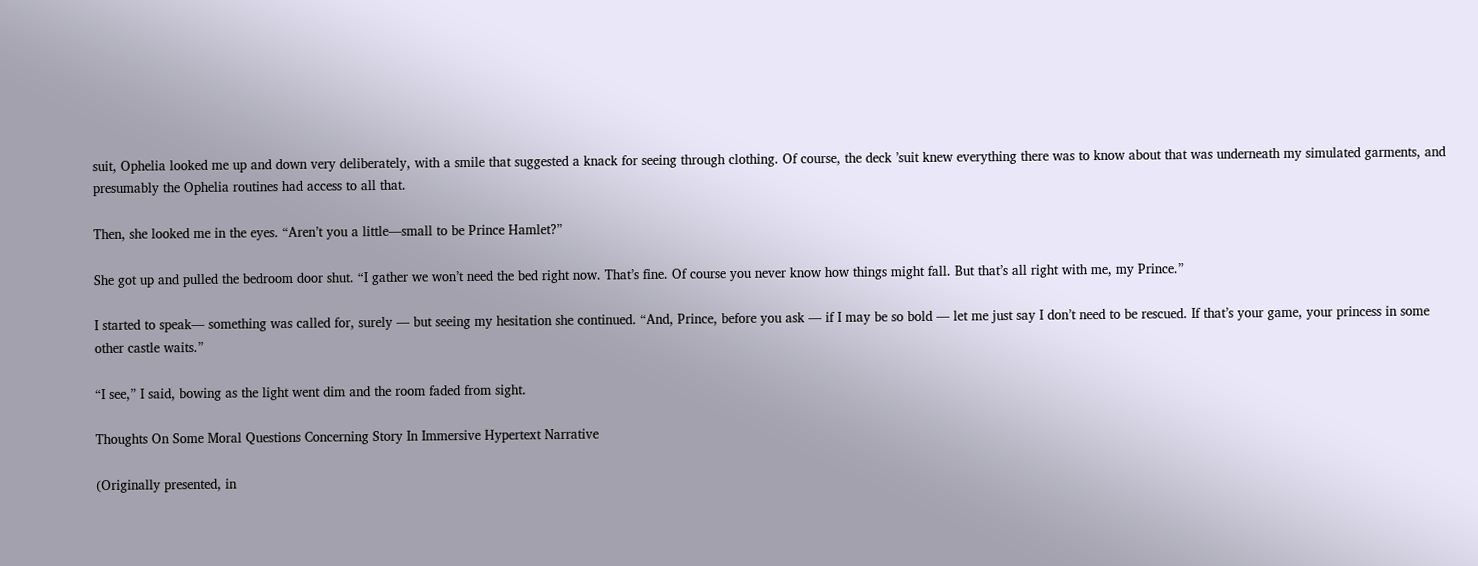suit, Ophelia looked me up and down very deliberately, with a smile that suggested a knack for seeing through clothing. Of course, the deck ’suit knew everything there was to know about that was underneath my simulated garments, and presumably the Ophelia routines had access to all that.

Then, she looked me in the eyes. “Aren’t you a little—small to be Prince Hamlet?”

She got up and pulled the bedroom door shut. “I gather we won’t need the bed right now. That’s fine. Of course you never know how things might fall. But that’s all right with me, my Prince.”

I started to speak— something was called for, surely — but seeing my hesitation she continued. “And, Prince, before you ask — if I may be so bold — let me just say I don’t need to be rescued. If that’s your game, your princess in some other castle waits.”

“I see,” I said, bowing as the light went dim and the room faded from sight.

Thoughts On Some Moral Questions Concerning Story In Immersive Hypertext Narrative

(Originally presented, in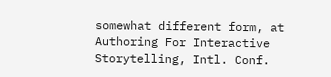somewhat different form, at Authoring For Interactive Storytelling, Intl. Conf.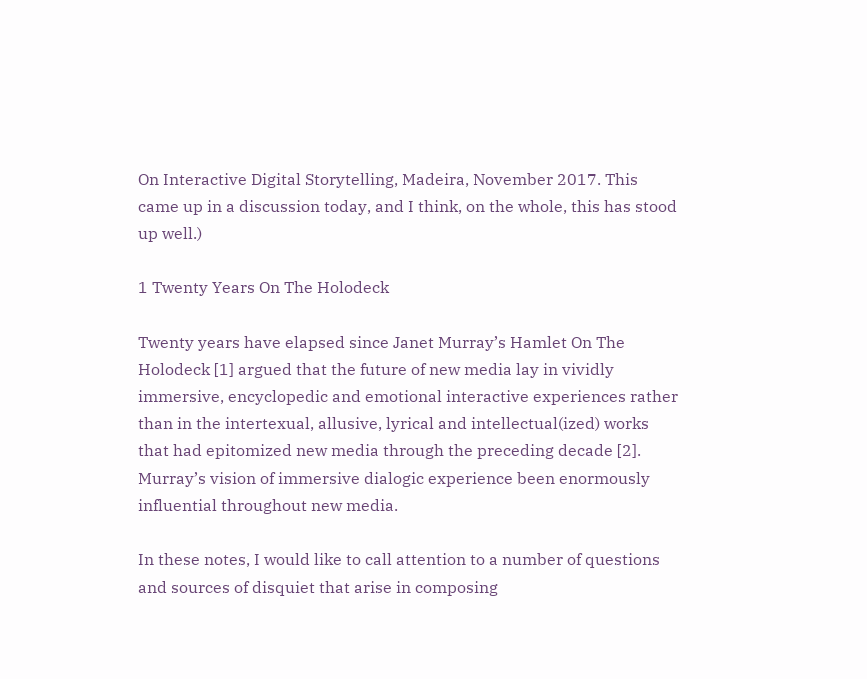On Interactive Digital Storytelling, Madeira, November 2017. This came up in a discussion today, and I think, on the whole, this has stood up well.)

1 Twenty Years On The Holodeck

Twenty years have elapsed since Janet Murray’s Hamlet On The Holodeck [1] argued that the future of new media lay in vividly immersive, encyclopedic and emotional interactive experiences rather than in the intertexual, allusive, lyrical and intellectual(ized) works that had epitomized new media through the preceding decade [2]. Murray’s vision of immersive dialogic experience been enormously influential throughout new media.

In these notes, I would like to call attention to a number of questions and sources of disquiet that arise in composing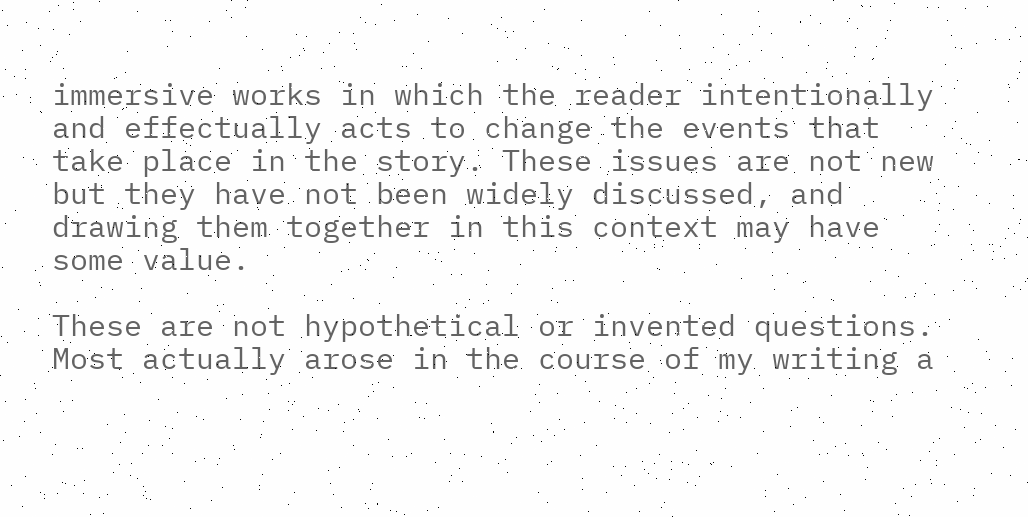immersive works in which the reader intentionally and effectually acts to change the events that take place in the story. These issues are not new but they have not been widely discussed, and drawing them together in this context may have some value.

These are not hypothetical or invented questions. Most actually arose in the course of my writing a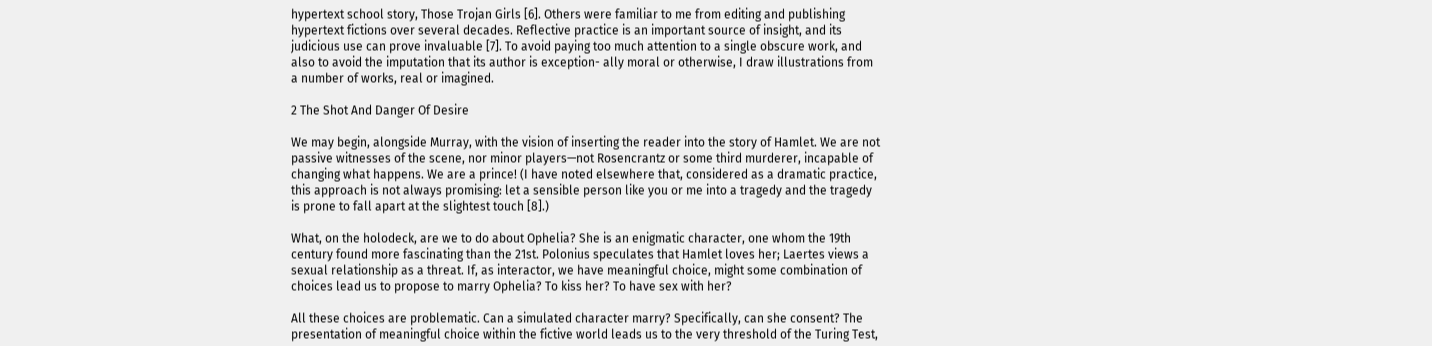hypertext school story, Those Trojan Girls [6]. Others were familiar to me from editing and publishing hypertext fictions over several decades. Reflective practice is an important source of insight, and its judicious use can prove invaluable [7]. To avoid paying too much attention to a single obscure work, and also to avoid the imputation that its author is exception- ally moral or otherwise, I draw illustrations from a number of works, real or imagined.

2 The Shot And Danger Of Desire

We may begin, alongside Murray, with the vision of inserting the reader into the story of Hamlet. We are not passive witnesses of the scene, nor minor players—not Rosencrantz or some third murderer, incapable of changing what happens. We are a prince! (I have noted elsewhere that, considered as a dramatic practice, this approach is not always promising: let a sensible person like you or me into a tragedy and the tragedy is prone to fall apart at the slightest touch [8].)

What, on the holodeck, are we to do about Ophelia? She is an enigmatic character, one whom the 19th century found more fascinating than the 21st. Polonius speculates that Hamlet loves her; Laertes views a sexual relationship as a threat. If, as interactor, we have meaningful choice, might some combination of choices lead us to propose to marry Ophelia? To kiss her? To have sex with her?

All these choices are problematic. Can a simulated character marry? Specifically, can she consent? The presentation of meaningful choice within the fictive world leads us to the very threshold of the Turing Test,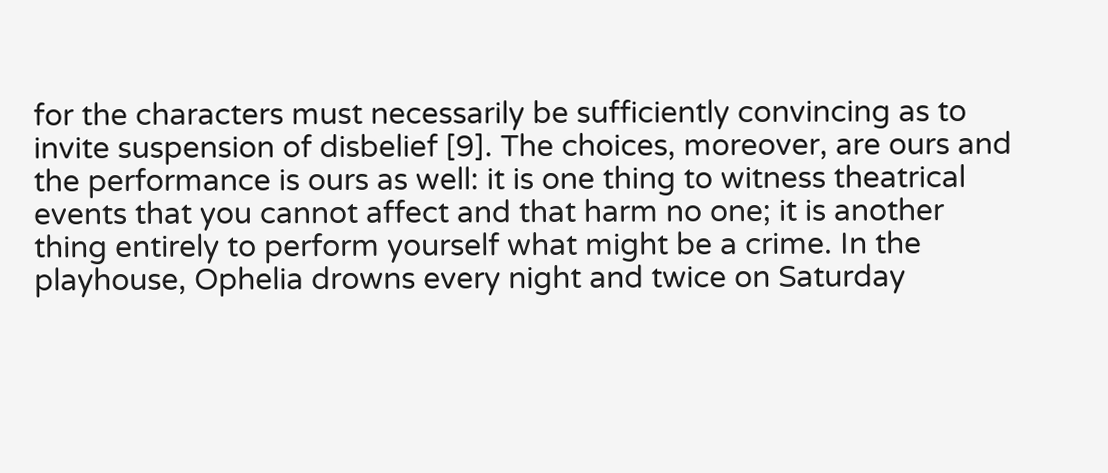for the characters must necessarily be sufficiently convincing as to invite suspension of disbelief [9]. The choices, moreover, are ours and the performance is ours as well: it is one thing to witness theatrical events that you cannot affect and that harm no one; it is another thing entirely to perform yourself what might be a crime. In the playhouse, Ophelia drowns every night and twice on Saturday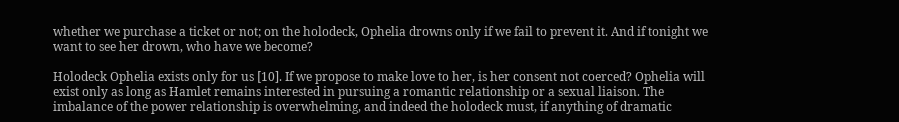whether we purchase a ticket or not; on the holodeck, Ophelia drowns only if we fail to prevent it. And if tonight we want to see her drown, who have we become?

Holodeck Ophelia exists only for us [10]. If we propose to make love to her, is her consent not coerced? Ophelia will exist only as long as Hamlet remains interested in pursuing a romantic relationship or a sexual liaison. The imbalance of the power relationship is overwhelming, and indeed the holodeck must, if anything of dramatic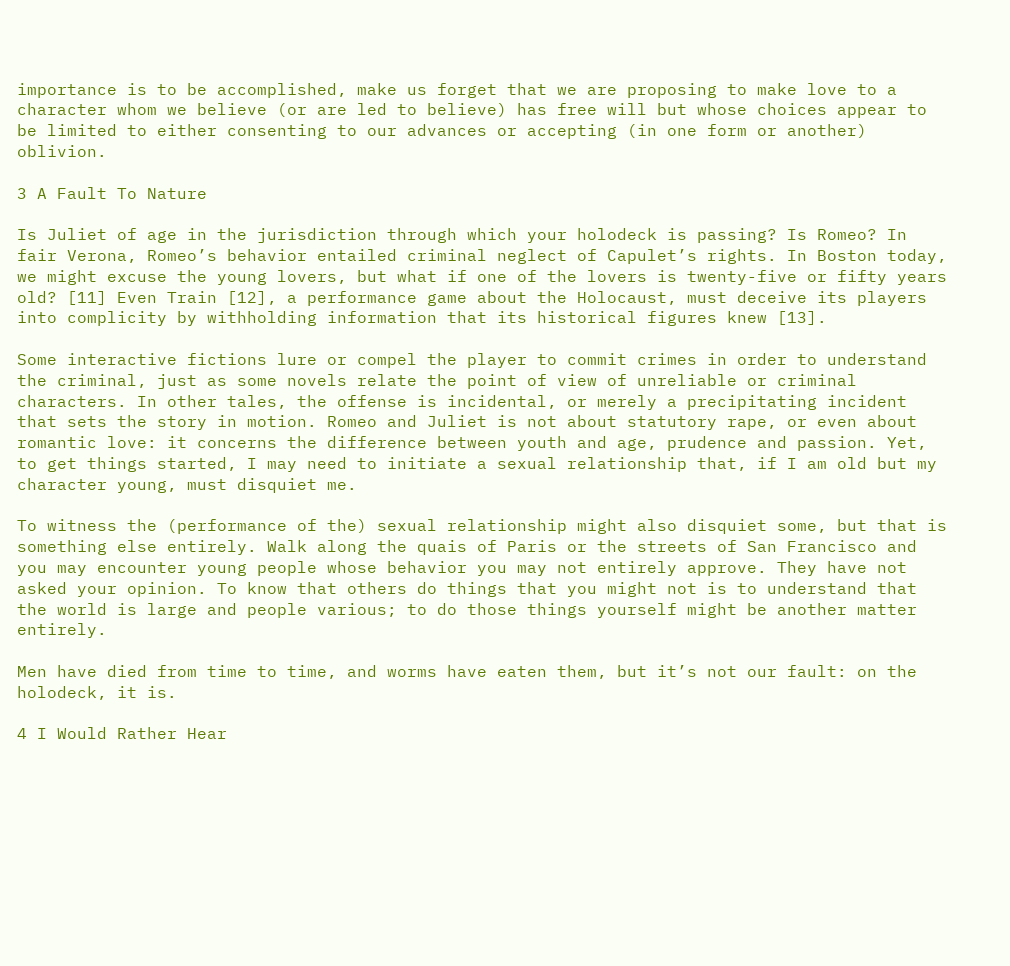importance is to be accomplished, make us forget that we are proposing to make love to a character whom we believe (or are led to believe) has free will but whose choices appear to be limited to either consenting to our advances or accepting (in one form or another) oblivion.

3 A Fault To Nature

Is Juliet of age in the jurisdiction through which your holodeck is passing? Is Romeo? In fair Verona, Romeo’s behavior entailed criminal neglect of Capulet’s rights. In Boston today, we might excuse the young lovers, but what if one of the lovers is twenty-five or fifty years old? [11] Even Train [12], a performance game about the Holocaust, must deceive its players into complicity by withholding information that its historical figures knew [13].

Some interactive fictions lure or compel the player to commit crimes in order to understand the criminal, just as some novels relate the point of view of unreliable or criminal characters. In other tales, the offense is incidental, or merely a precipitating incident that sets the story in motion. Romeo and Juliet is not about statutory rape, or even about romantic love: it concerns the difference between youth and age, prudence and passion. Yet, to get things started, I may need to initiate a sexual relationship that, if I am old but my character young, must disquiet me.

To witness the (performance of the) sexual relationship might also disquiet some, but that is something else entirely. Walk along the quais of Paris or the streets of San Francisco and you may encounter young people whose behavior you may not entirely approve. They have not asked your opinion. To know that others do things that you might not is to understand that the world is large and people various; to do those things yourself might be another matter entirely.

Men have died from time to time, and worms have eaten them, but it’s not our fault: on the holodeck, it is.

4 I Would Rather Hear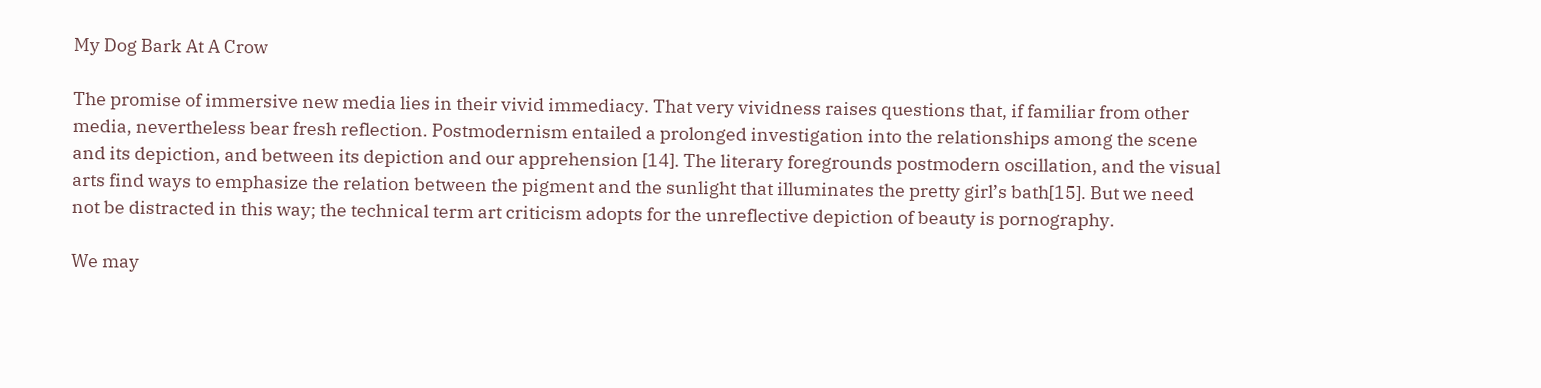My Dog Bark At A Crow

The promise of immersive new media lies in their vivid immediacy. That very vividness raises questions that, if familiar from other media, nevertheless bear fresh reflection. Postmodernism entailed a prolonged investigation into the relationships among the scene and its depiction, and between its depiction and our apprehension [14]. The literary foregrounds postmodern oscillation, and the visual arts find ways to emphasize the relation between the pigment and the sunlight that illuminates the pretty girl’s bath[15]. But we need not be distracted in this way; the technical term art criticism adopts for the unreflective depiction of beauty is pornography.

We may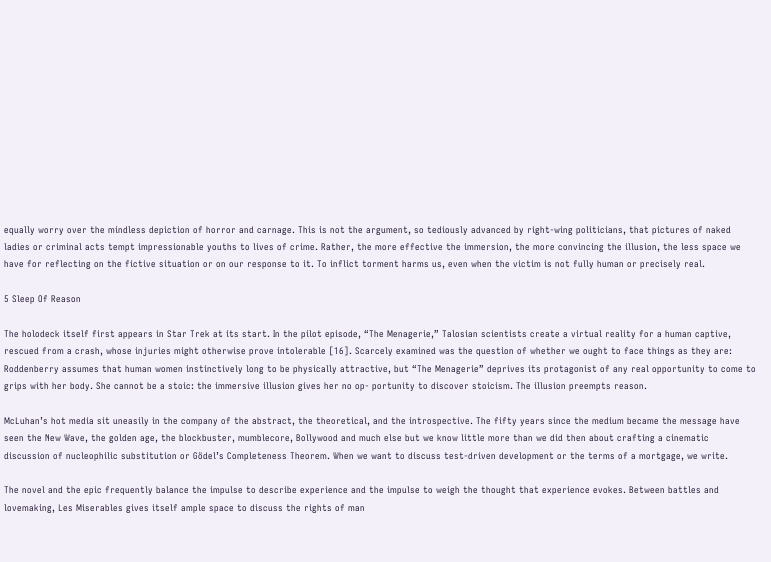equally worry over the mindless depiction of horror and carnage. This is not the argument, so tediously advanced by right-wing politicians, that pictures of naked ladies or criminal acts tempt impressionable youths to lives of crime. Rather, the more effective the immersion, the more convincing the illusion, the less space we have for reflecting on the fictive situation or on our response to it. To inflict torment harms us, even when the victim is not fully human or precisely real.

5 Sleep Of Reason

The holodeck itself first appears in Star Trek at its start. In the pilot episode, “The Menagerie,” Talosian scientists create a virtual reality for a human captive, rescued from a crash, whose injuries might otherwise prove intolerable [16]. Scarcely examined was the question of whether we ought to face things as they are: Roddenberry assumes that human women instinctively long to be physically attractive, but “The Menagerie” deprives its protagonist of any real opportunity to come to grips with her body. She cannot be a stoic: the immersive illusion gives her no op- portunity to discover stoicism. The illusion preempts reason.

McLuhan’s hot media sit uneasily in the company of the abstract, the theoretical, and the introspective. The fifty years since the medium became the message have seen the New Wave, the golden age, the blockbuster, mumblecore, Bollywood and much else but we know little more than we did then about crafting a cinematic discussion of nucleophilic substitution or Gödel’s Completeness Theorem. When we want to discuss test-driven development or the terms of a mortgage, we write.

The novel and the epic frequently balance the impulse to describe experience and the impulse to weigh the thought that experience evokes. Between battles and lovemaking, Les Miserables gives itself ample space to discuss the rights of man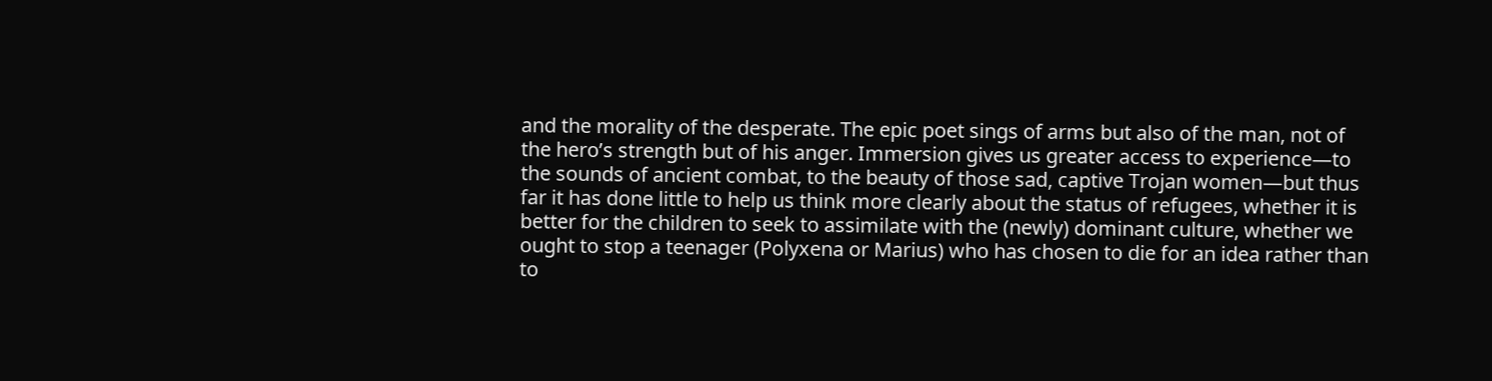and the morality of the desperate. The epic poet sings of arms but also of the man, not of the hero’s strength but of his anger. Immersion gives us greater access to experience—to the sounds of ancient combat, to the beauty of those sad, captive Trojan women—but thus far it has done little to help us think more clearly about the status of refugees, whether it is better for the children to seek to assimilate with the (newly) dominant culture, whether we ought to stop a teenager (Polyxena or Marius) who has chosen to die for an idea rather than to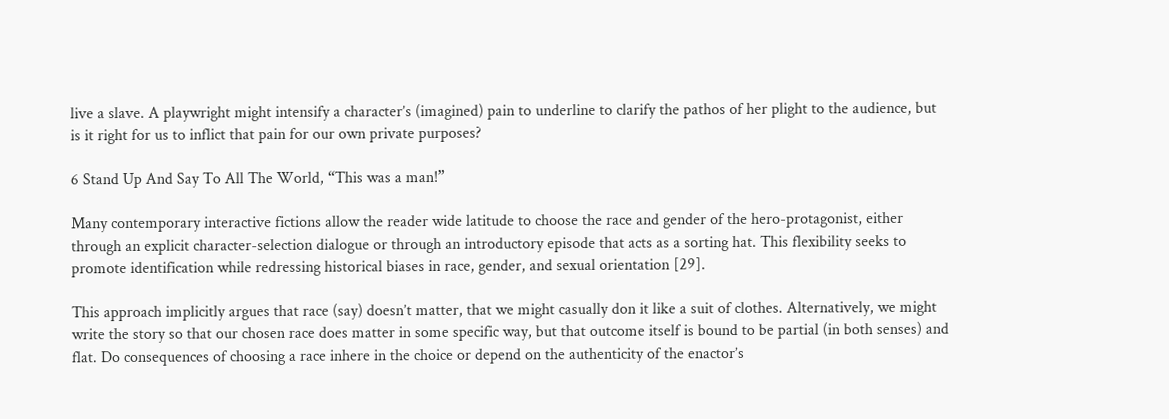live a slave. A playwright might intensify a character’s (imagined) pain to underline to clarify the pathos of her plight to the audience, but is it right for us to inflict that pain for our own private purposes?

6 Stand Up And Say To All The World, “This was a man!”

Many contemporary interactive fictions allow the reader wide latitude to choose the race and gender of the hero-protagonist, either through an explicit character-selection dialogue or through an introductory episode that acts as a sorting hat. This flexibility seeks to promote identification while redressing historical biases in race, gender, and sexual orientation [29].

This approach implicitly argues that race (say) doesn’t matter, that we might casually don it like a suit of clothes. Alternatively, we might write the story so that our chosen race does matter in some specific way, but that outcome itself is bound to be partial (in both senses) and flat. Do consequences of choosing a race inhere in the choice or depend on the authenticity of the enactor’s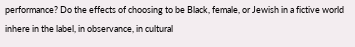performance? Do the effects of choosing to be Black, female, or Jewish in a fictive world inhere in the label, in observance, in cultural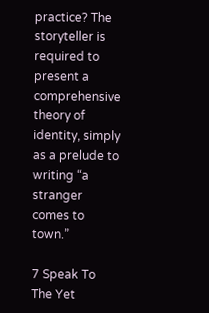practice? The storyteller is required to present a comprehensive theory of identity, simply as a prelude to writing “a stranger comes to town.”

7 Speak To The Yet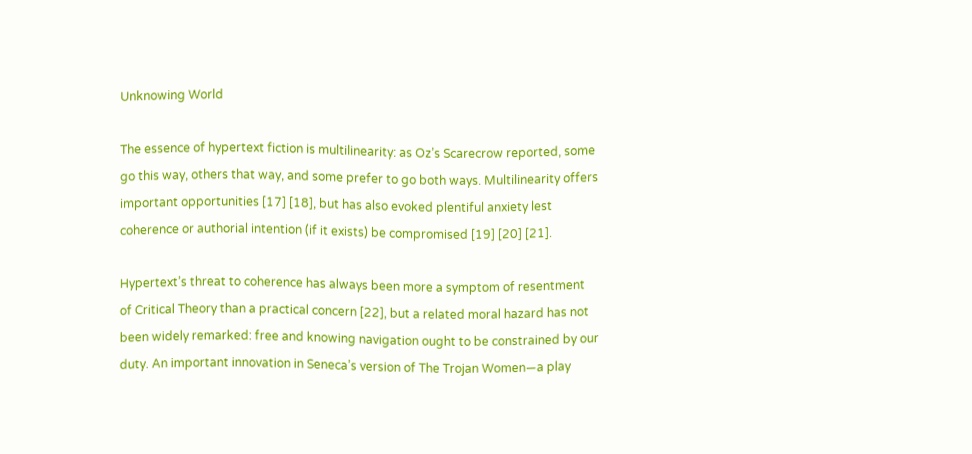Unknowing World

The essence of hypertext fiction is multilinearity: as Oz’s Scarecrow reported, some go this way, others that way, and some prefer to go both ways. Multilinearity offers important opportunities [17] [18], but has also evoked plentiful anxiety lest coherence or authorial intention (if it exists) be compromised [19] [20] [21].

Hypertext’s threat to coherence has always been more a symptom of resentment of Critical Theory than a practical concern [22], but a related moral hazard has not been widely remarked: free and knowing navigation ought to be constrained by our duty. An important innovation in Seneca’s version of The Trojan Women—a play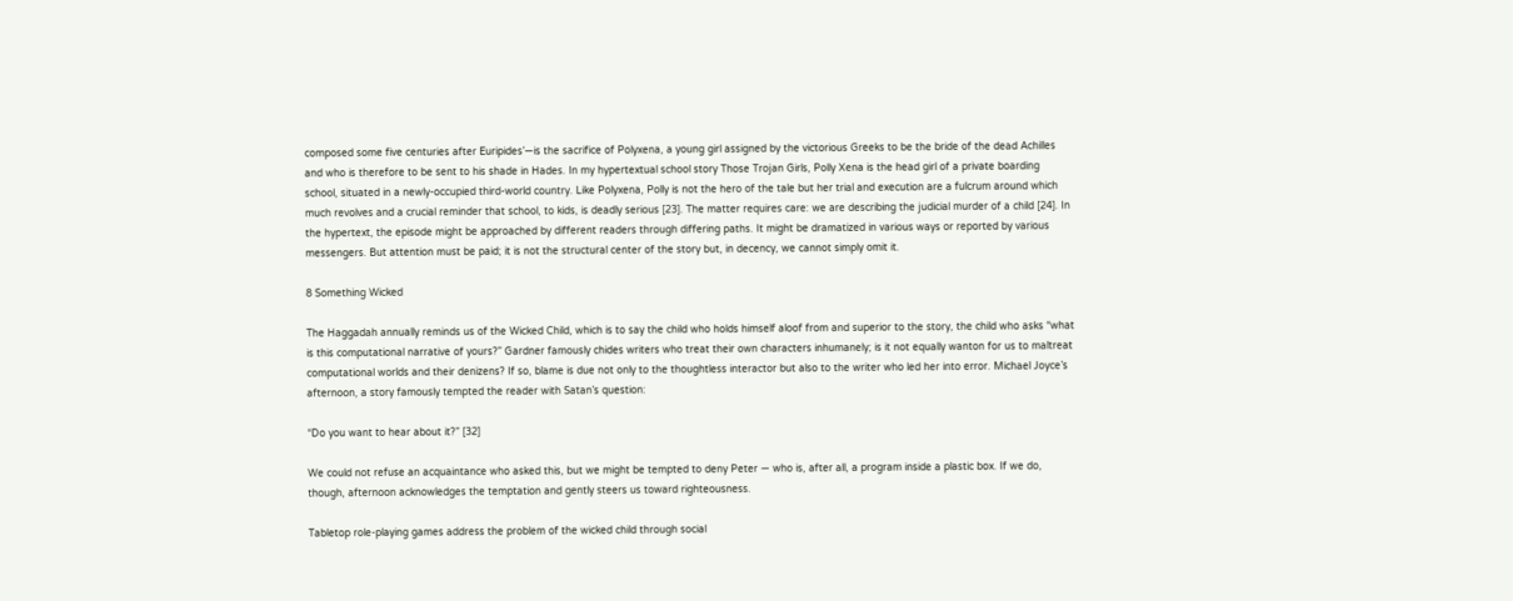composed some five centuries after Euripides’—is the sacrifice of Polyxena, a young girl assigned by the victorious Greeks to be the bride of the dead Achilles and who is therefore to be sent to his shade in Hades. In my hypertextual school story Those Trojan Girls, Polly Xena is the head girl of a private boarding school, situated in a newly-occupied third-world country. Like Polyxena, Polly is not the hero of the tale but her trial and execution are a fulcrum around which much revolves and a crucial reminder that school, to kids, is deadly serious [23]. The matter requires care: we are describing the judicial murder of a child [24]. In the hypertext, the episode might be approached by different readers through differing paths. It might be dramatized in various ways or reported by various messengers. But attention must be paid; it is not the structural center of the story but, in decency, we cannot simply omit it.

8 Something Wicked

The Haggadah annually reminds us of the Wicked Child, which is to say the child who holds himself aloof from and superior to the story, the child who asks “what is this computational narrative of yours?” Gardner famously chides writers who treat their own characters inhumanely; is it not equally wanton for us to maltreat computational worlds and their denizens? If so, blame is due not only to the thoughtless interactor but also to the writer who led her into error. Michael Joyce’s afternoon, a story famously tempted the reader with Satan’s question:

“Do you want to hear about it?” [32]

We could not refuse an acquaintance who asked this, but we might be tempted to deny Peter — who is, after all, a program inside a plastic box. If we do, though, afternoon acknowledges the temptation and gently steers us toward righteousness.

Tabletop role-playing games address the problem of the wicked child through social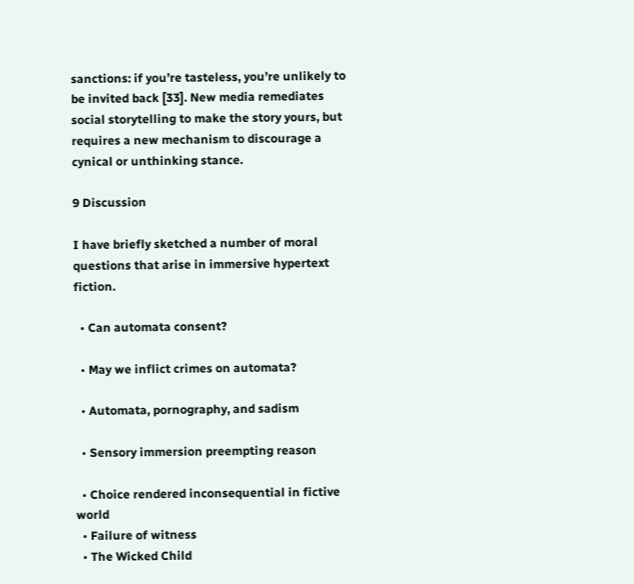sanctions: if you’re tasteless, you’re unlikely to be invited back [33]. New media remediates social storytelling to make the story yours, but requires a new mechanism to discourage a cynical or unthinking stance.

9 Discussion

I have briefly sketched a number of moral questions that arise in immersive hypertext fiction.

  • Can automata consent?

  • May we inflict crimes on automata?

  • Automata, pornography, and sadism

  • Sensory immersion preempting reason

  • Choice rendered inconsequential in fictive world
  • Failure of witness
  • The Wicked Child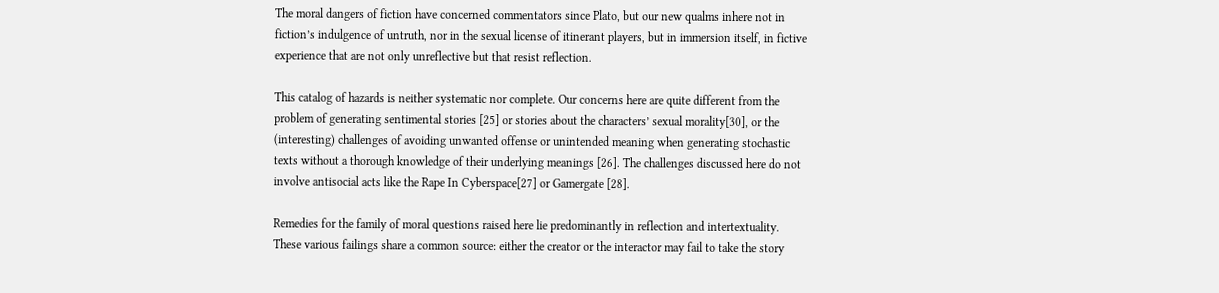The moral dangers of fiction have concerned commentators since Plato, but our new qualms inhere not in fiction’s indulgence of untruth, nor in the sexual license of itinerant players, but in immersion itself, in fictive experience that are not only unreflective but that resist reflection.

This catalog of hazards is neither systematic nor complete. Our concerns here are quite different from the problem of generating sentimental stories [25] or stories about the characters’ sexual morality[30], or the (interesting) challenges of avoiding unwanted offense or unintended meaning when generating stochastic texts without a thorough knowledge of their underlying meanings [26]. The challenges discussed here do not involve antisocial acts like the Rape In Cyberspace[27] or Gamergate [28].

Remedies for the family of moral questions raised here lie predominantly in reflection and intertextuality. These various failings share a common source: either the creator or the interactor may fail to take the story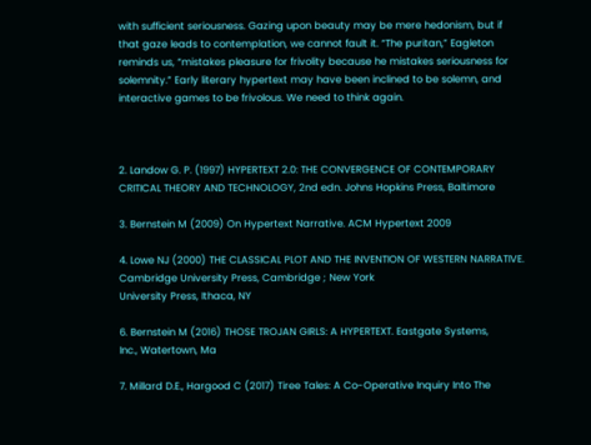with sufficient seriousness. Gazing upon beauty may be mere hedonism, but if that gaze leads to contemplation, we cannot fault it. “The puritan,” Eagleton reminds us, “mistakes pleasure for frivolity because he mistakes seriousness for solemnity.” Early literary hypertext may have been inclined to be solemn, and interactive games to be frivolous. We need to think again.



2. Landow G. P. (1997) HYPERTEXT 2.0: THE CONVERGENCE OF CONTEMPORARY CRITICAL THEORY AND TECHNOLOGY, 2nd edn. Johns Hopkins Press, Baltimore

3. Bernstein M (2009) On Hypertext Narrative. ACM Hypertext 2009

4. Lowe NJ (2000) THE CLASSICAL PLOT AND THE INVENTION OF WESTERN NARRATIVE. Cambridge University Press, Cambridge ; New York
University Press, Ithaca, NY

6. Bernstein M (2016) THOSE TROJAN GIRLS: A HYPERTEXT. Eastgate Systems,
Inc., Watertown, Ma

7. Millard D.E., Hargood C (2017) Tiree Tales: A Co-Operative Inquiry Into The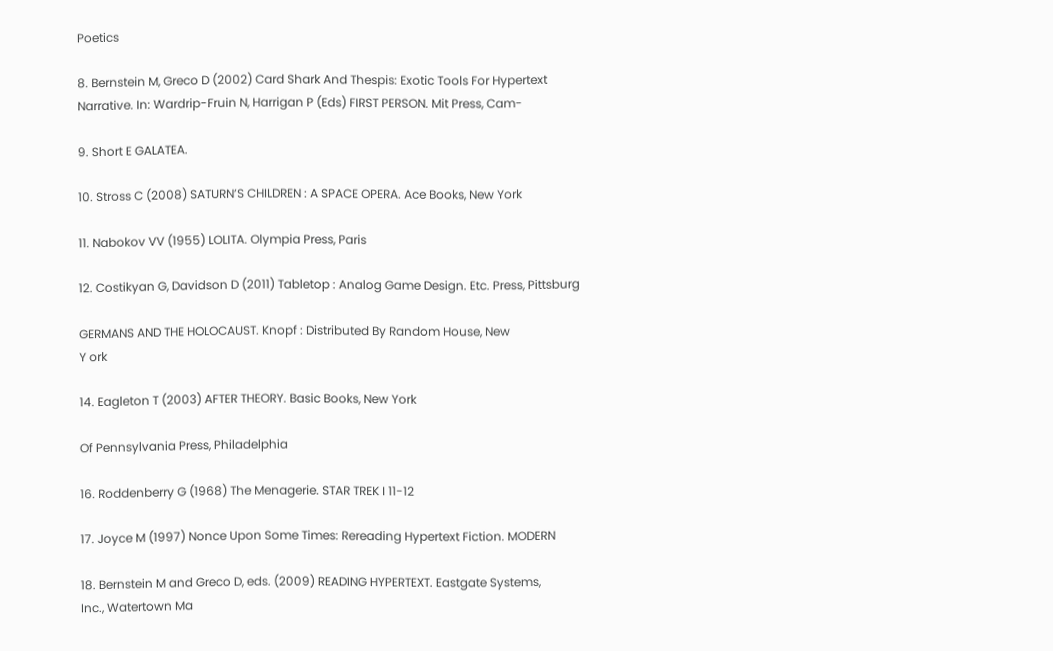Poetics

8. Bernstein M, Greco D (2002) Card Shark And Thespis: Exotic Tools For Hypertext
Narrative. In: Wardrip-Fruin N, Harrigan P (Eds) FIRST PERSON. Mit Press, Cam-

9. Short E GALATEA.

10. Stross C (2008) SATURN’S CHILDREN : A SPACE OPERA. Ace Books, New York

11. Nabokov VV (1955) LOLITA. Olympia Press, Paris

12. Costikyan G, Davidson D (2011) Tabletop : Analog Game Design. Etc. Press, Pittsburg

GERMANS AND THE HOLOCAUST. Knopf : Distributed By Random House, New
Y ork

14. Eagleton T (2003) AFTER THEORY. Basic Books, New York

Of Pennsylvania Press, Philadelphia

16. Roddenberry G (1968) The Menagerie. STAR TREK I 11-12

17. Joyce M (1997) Nonce Upon Some Times: Rereading Hypertext Fiction. MODERN

18. Bernstein M and Greco D, eds. (2009) READING HYPERTEXT. Eastgate Systems,
Inc., Watertown Ma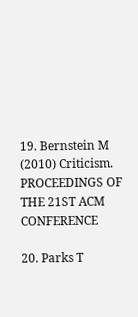19. Bernstein M (2010) Criticism. PROCEEDINGS OF THE 21ST ACM CONFERENCE

20. Parks T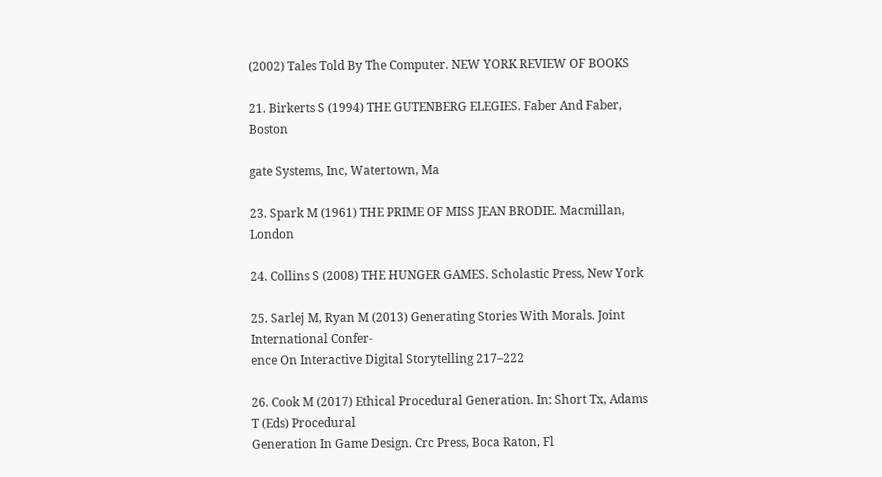(2002) Tales Told By The Computer. NEW YORK REVIEW OF BOOKS

21. Birkerts S (1994) THE GUTENBERG ELEGIES. Faber And Faber, Boston

gate Systems, Inc, Watertown, Ma

23. Spark M (1961) THE PRIME OF MISS JEAN BRODIE. Macmillan, London

24. Collins S (2008) THE HUNGER GAMES. Scholastic Press, New York

25. Sarlej M, Ryan M (2013) Generating Stories With Morals. Joint International Confer-
ence On Interactive Digital Storytelling 217–222

26. Cook M (2017) Ethical Procedural Generation. In: Short Tx, Adams T (Eds) Procedural
Generation In Game Design. Crc Press, Boca Raton, Fl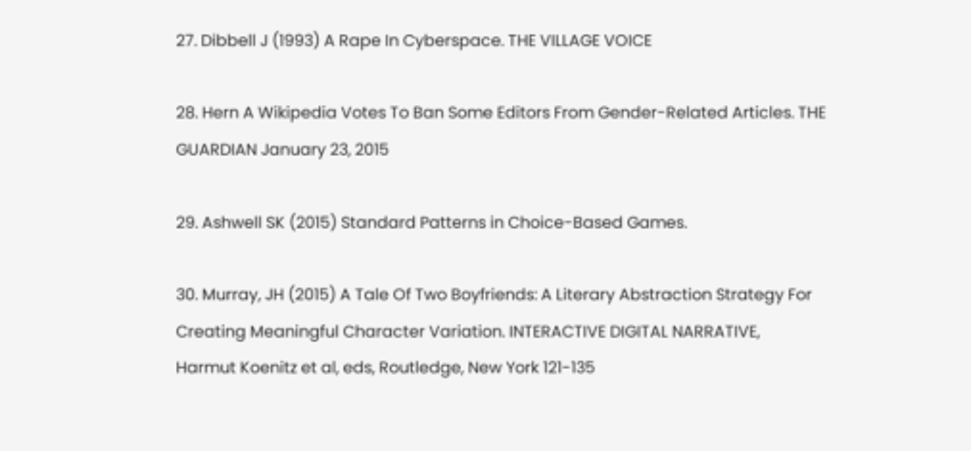27. Dibbell J (1993) A Rape In Cyberspace. THE VILLAGE VOICE

28. Hern A Wikipedia Votes To Ban Some Editors From Gender-Related Articles. THE
GUARDIAN January 23, 2015

29. Ashwell SK (2015) Standard Patterns in Choice-Based Games.

30. Murray, JH (2015) A Tale Of Two Boyfriends: A Literary Abstraction Strategy For
Creating Meaningful Character Variation. INTERACTIVE DIGITAL NARRATIVE,
Harmut Koenitz et al, eds, Routledge, New York 121-135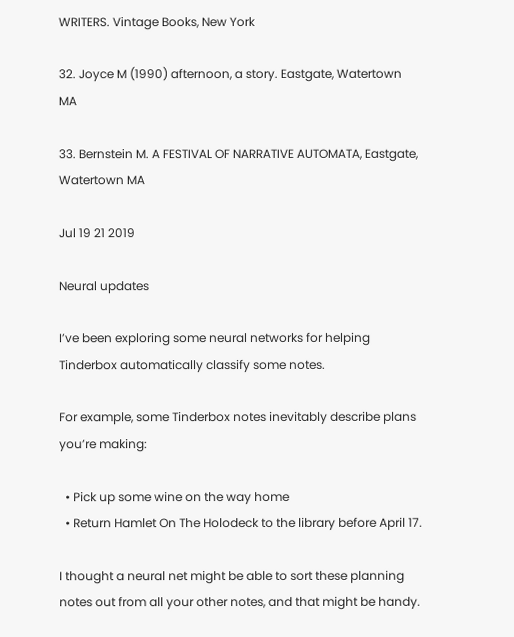WRITERS. Vintage Books, New York

32. Joyce M (1990) afternoon, a story. Eastgate, Watertown MA

33. Bernstein M. A FESTIVAL OF NARRATIVE AUTOMATA, Eastgate, Watertown MA

Jul 19 21 2019

Neural updates

I’ve been exploring some neural networks for helping Tinderbox automatically classify some notes.

For example, some Tinderbox notes inevitably describe plans you’re making:

  • Pick up some wine on the way home
  • Return Hamlet On The Holodeck to the library before April 17.

I thought a neural net might be able to sort these planning notes out from all your other notes, and that might be handy.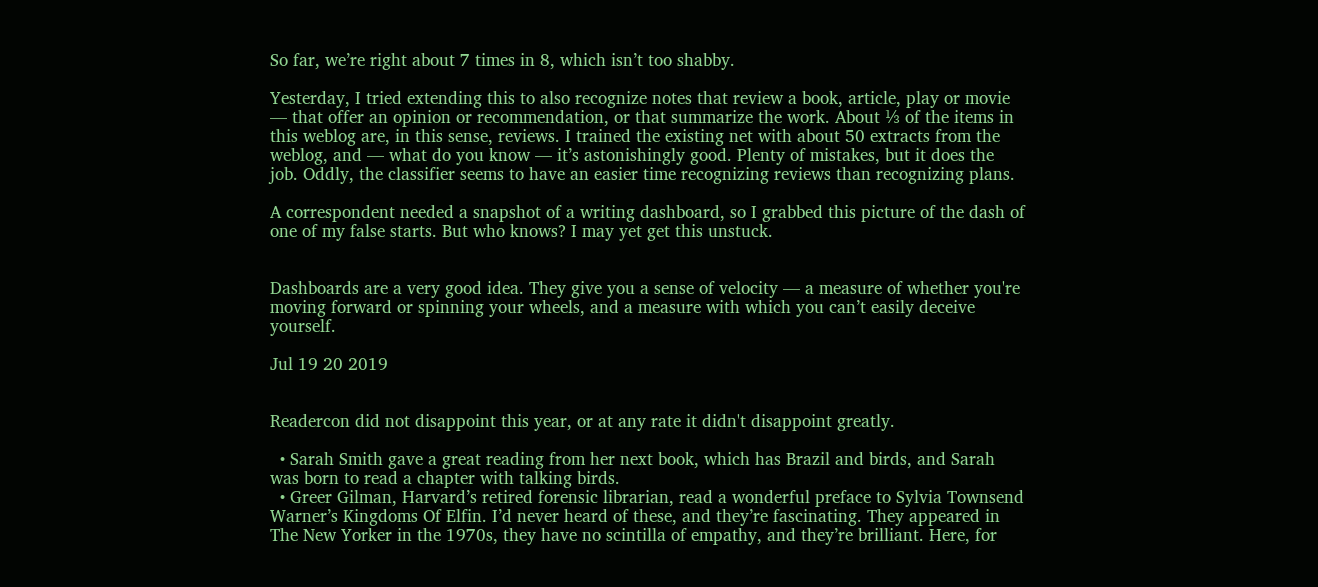So far, we’re right about 7 times in 8, which isn’t too shabby.

Yesterday, I tried extending this to also recognize notes that review a book, article, play or movie — that offer an opinion or recommendation, or that summarize the work. About ⅓ of the items in this weblog are, in this sense, reviews. I trained the existing net with about 50 extracts from the weblog, and — what do you know — it’s astonishingly good. Plenty of mistakes, but it does the job. Oddly, the classifier seems to have an easier time recognizing reviews than recognizing plans.

A correspondent needed a snapshot of a writing dashboard, so I grabbed this picture of the dash of one of my false starts. But who knows? I may yet get this unstuck.


Dashboards are a very good idea. They give you a sense of velocity — a measure of whether you're moving forward or spinning your wheels, and a measure with which you can’t easily deceive yourself.

Jul 19 20 2019


Readercon did not disappoint this year, or at any rate it didn't disappoint greatly.

  • Sarah Smith gave a great reading from her next book, which has Brazil and birds, and Sarah was born to read a chapter with talking birds.
  • Greer Gilman, Harvard’s retired forensic librarian, read a wonderful preface to Sylvia Townsend Warner’s Kingdoms Of Elfin. I’d never heard of these, and they’re fascinating. They appeared in The New Yorker in the 1970s, they have no scintilla of empathy, and they’re brilliant. Here, for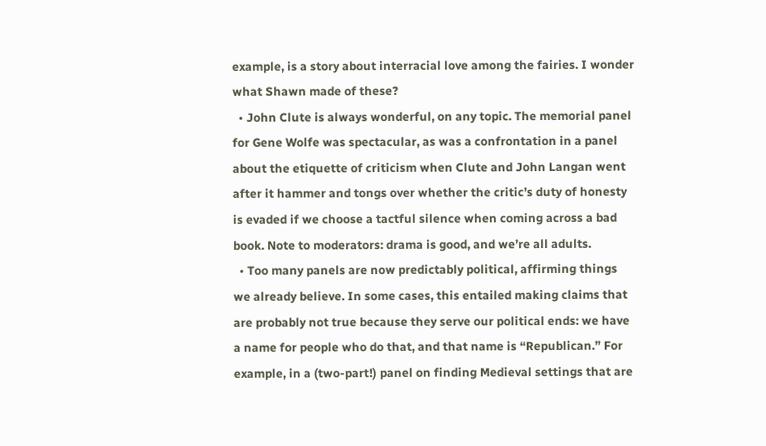example, is a story about interracial love among the fairies. I wonder what Shawn made of these?
  • John Clute is always wonderful, on any topic. The memorial panel for Gene Wolfe was spectacular, as was a confrontation in a panel about the etiquette of criticism when Clute and John Langan went after it hammer and tongs over whether the critic’s duty of honesty is evaded if we choose a tactful silence when coming across a bad book. Note to moderators: drama is good, and we’re all adults.
  • Too many panels are now predictably political, affirming things we already believe. In some cases, this entailed making claims that are probably not true because they serve our political ends: we have a name for people who do that, and that name is “Republican.” For example, in a (two-part!) panel on finding Medieval settings that are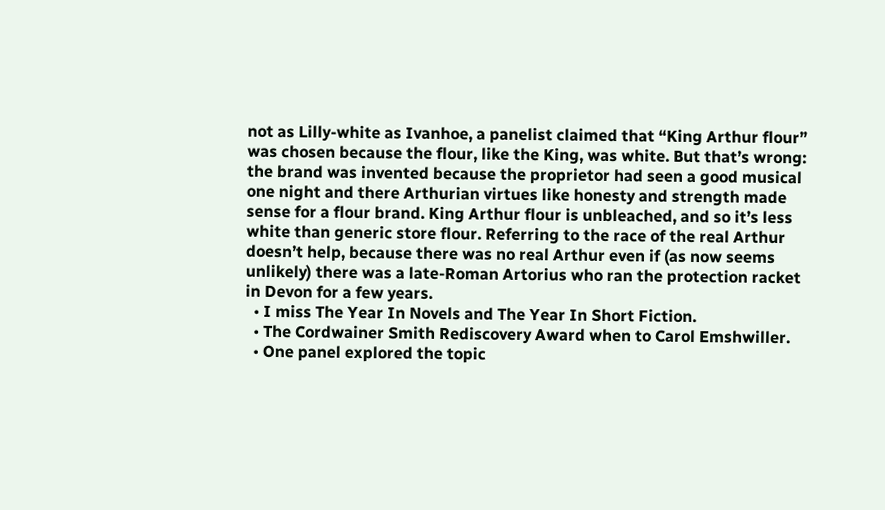not as Lilly-white as Ivanhoe, a panelist claimed that “King Arthur flour” was chosen because the flour, like the King, was white. But that’s wrong: the brand was invented because the proprietor had seen a good musical one night and there Arthurian virtues like honesty and strength made sense for a flour brand. King Arthur flour is unbleached, and so it’s less white than generic store flour. Referring to the race of the real Arthur doesn’t help, because there was no real Arthur even if (as now seems unlikely) there was a late-Roman Artorius who ran the protection racket in Devon for a few years.
  • I miss The Year In Novels and The Year In Short Fiction.
  • The Cordwainer Smith Rediscovery Award when to Carol Emshwiller.
  • One panel explored the topic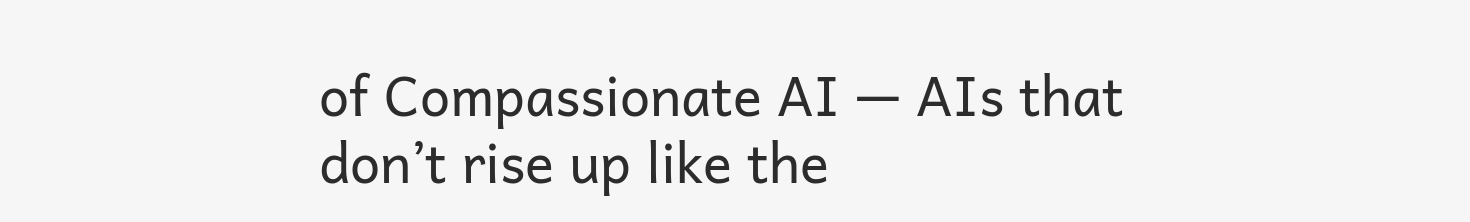of Compassionate AI — AIs that don’t rise up like the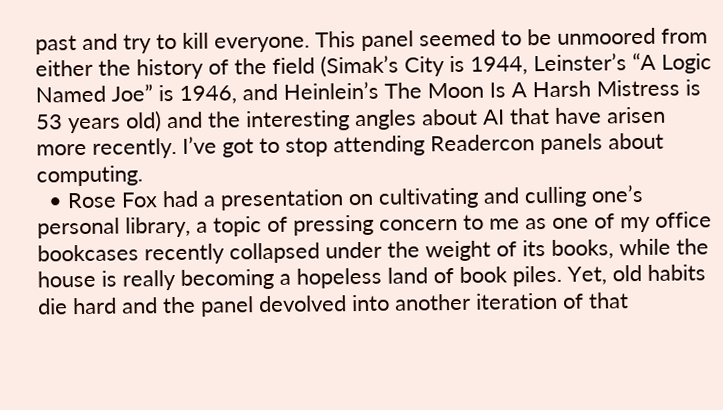past and try to kill everyone. This panel seemed to be unmoored from either the history of the field (Simak’s City is 1944, Leinster’s “A Logic Named Joe” is 1946, and Heinlein’s The Moon Is A Harsh Mistress is 53 years old) and the interesting angles about AI that have arisen more recently. I’ve got to stop attending Readercon panels about computing.
  • Rose Fox had a presentation on cultivating and culling one’s personal library, a topic of pressing concern to me as one of my office bookcases recently collapsed under the weight of its books, while the house is really becoming a hopeless land of book piles. Yet, old habits die hard and the panel devolved into another iteration of that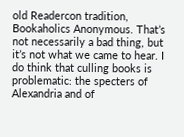old Readercon tradition, Bookaholics Anonymous. That’s not necessarily a bad thing, but it’s not what we came to hear. I do think that culling books is problematic: the specters of Alexandria and of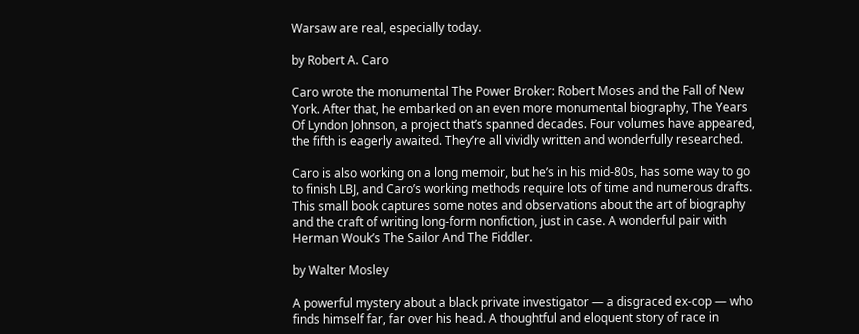Warsaw are real, especially today.

by Robert A. Caro

Caro wrote the monumental The Power Broker: Robert Moses and the Fall of New York. After that, he embarked on an even more monumental biography, The Years Of Lyndon Johnson, a project that’s spanned decades. Four volumes have appeared, the fifth is eagerly awaited. They’re all vividly written and wonderfully researched.

Caro is also working on a long memoir, but he’s in his mid-80s, has some way to go to finish LBJ, and Caro’s working methods require lots of time and numerous drafts. This small book captures some notes and observations about the art of biography and the craft of writing long-form nonfiction, just in case. A wonderful pair with Herman Wouk’s The Sailor And The Fiddler.

by Walter Mosley

A powerful mystery about a black private investigator — a disgraced ex-cop — who finds himself far, far over his head. A thoughtful and eloquent story of race in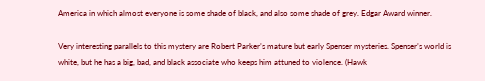America in which almost everyone is some shade of black, and also some shade of grey. Edgar Award winner.

Very interesting parallels to this mystery are Robert Parker’s mature but early Spenser mysteries. Spenser’s world is white, but he has a big, bad, and black associate who keeps him attuned to violence. (Hawk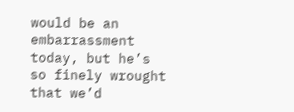would be an embarrassment today, but he’s so finely wrought that we’d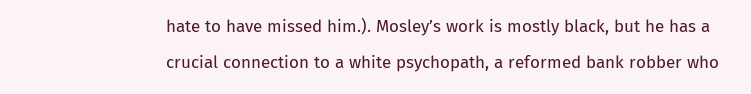hate to have missed him.). Mosley’s work is mostly black, but he has a crucial connection to a white psychopath, a reformed bank robber who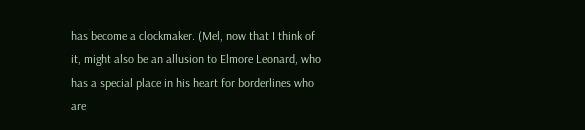has become a clockmaker. (Mel, now that I think of it, might also be an allusion to Elmore Leonard, who has a special place in his heart for borderlines who are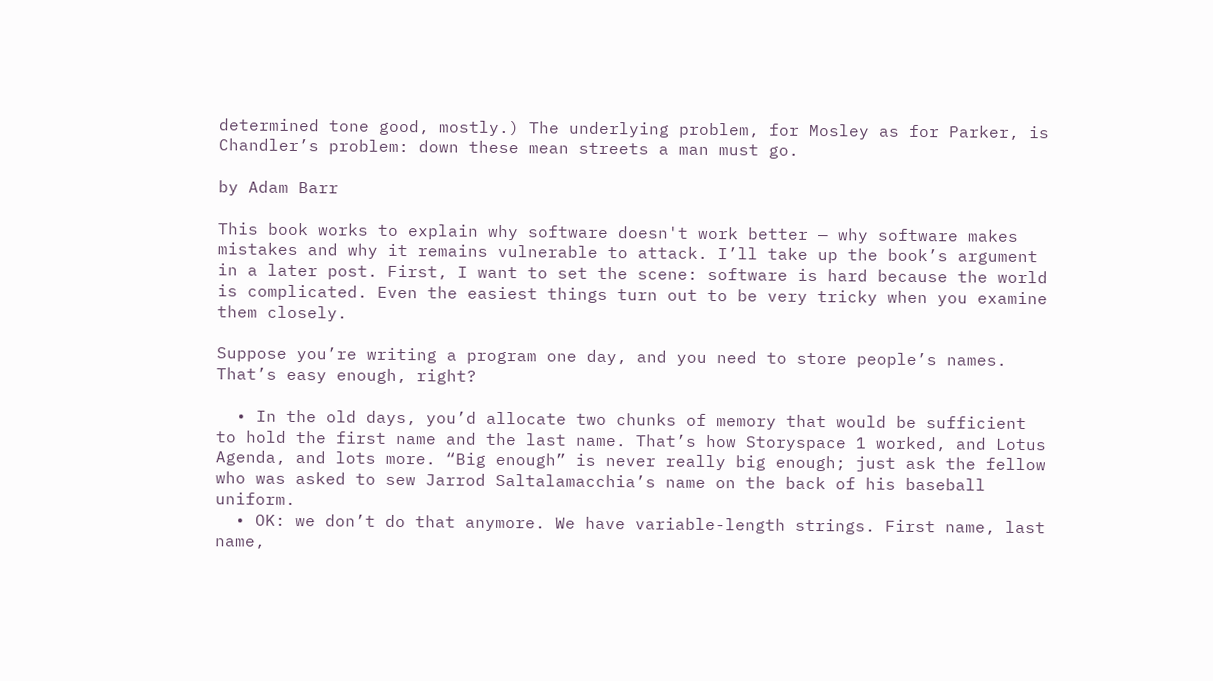determined tone good, mostly.) The underlying problem, for Mosley as for Parker, is Chandler’s problem: down these mean streets a man must go.

by Adam Barr

This book works to explain why software doesn't work better — why software makes mistakes and why it remains vulnerable to attack. I’ll take up the book’s argument in a later post. First, I want to set the scene: software is hard because the world is complicated. Even the easiest things turn out to be very tricky when you examine them closely.

Suppose you’re writing a program one day, and you need to store people’s names. That’s easy enough, right?

  • In the old days, you’d allocate two chunks of memory that would be sufficient to hold the first name and the last name. That’s how Storyspace 1 worked, and Lotus Agenda, and lots more. “Big enough” is never really big enough; just ask the fellow who was asked to sew Jarrod Saltalamacchia’s name on the back of his baseball uniform.
  • OK: we don’t do that anymore. We have variable-length strings. First name, last name,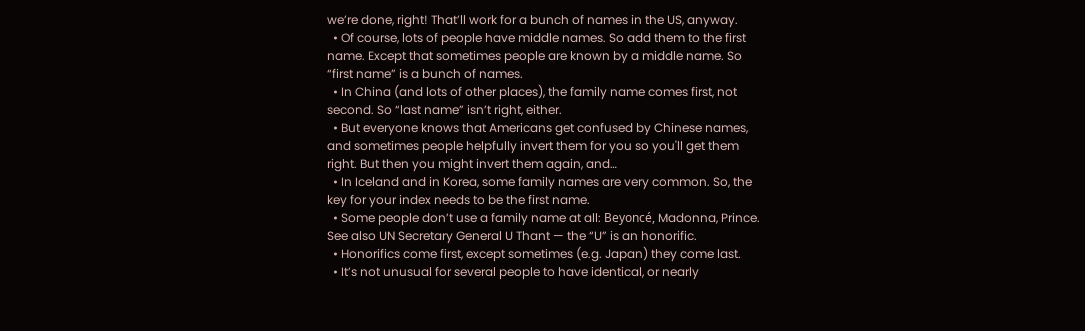we’re done, right! That’ll work for a bunch of names in the US, anyway.
  • Of course, lots of people have middle names. So add them to the first name. Except that sometimes people are known by a middle name. So “first name” is a bunch of names.
  • In China (and lots of other places), the family name comes first, not second. So “last name” isn’t right, either.
  • But everyone knows that Americans get confused by Chinese names, and sometimes people helpfully invert them for you so you'll get them right. But then you might invert them again, and…
  • In Iceland and in Korea, some family names are very common. So, the key for your index needs to be the first name.
  • Some people don’t use a family name at all: Beyoncé, Madonna, Prince. See also UN Secretary General U Thant — the “U” is an honorific.
  • Honorifics come first, except sometimes (e.g. Japan) they come last.
  • It’s not unusual for several people to have identical, or nearly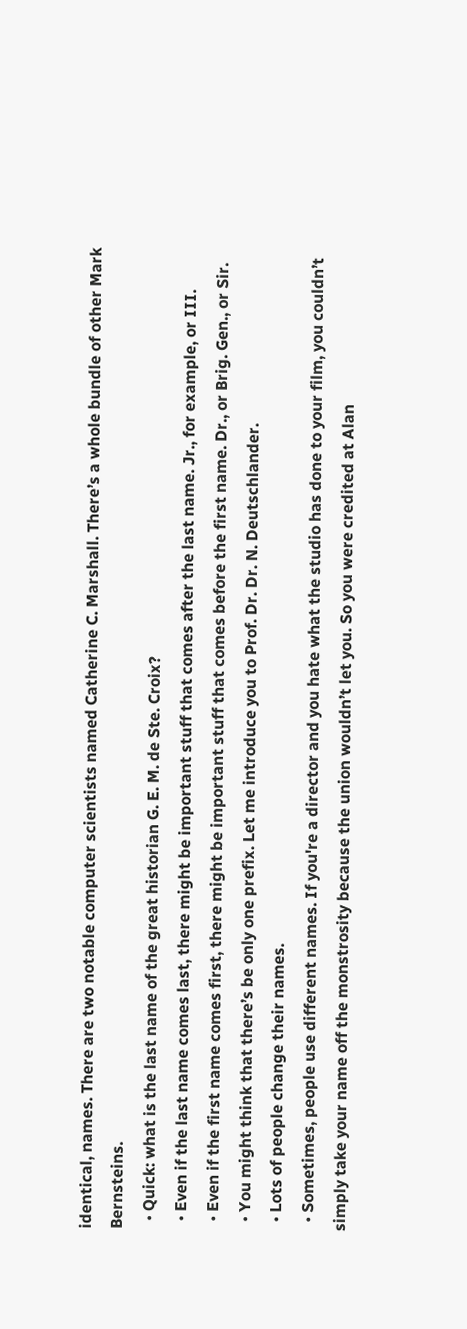identical, names. There are two notable computer scientists named Catherine C. Marshall. There’s a whole bundle of other Mark Bernsteins.
  • Quick: what is the last name of the great historian G. E. M. de Ste. Croix?
  • Even if the last name comes last, there might be important stuff that comes after the last name. Jr., for example, or III.
  • Even if the first name comes first, there might be important stuff that comes before the first name. Dr., or Brig. Gen., or Sir.
  • You might think that there’s be only one prefix. Let me introduce you to Prof. Dr. Dr. N. Deutschlander.
  • Lots of people change their names.
  • Sometimes, people use different names. If you're a director and you hate what the studio has done to your film, you couldn’t simply take your name off the monstrosity because the union wouldn’t let you. So you were credited at Alan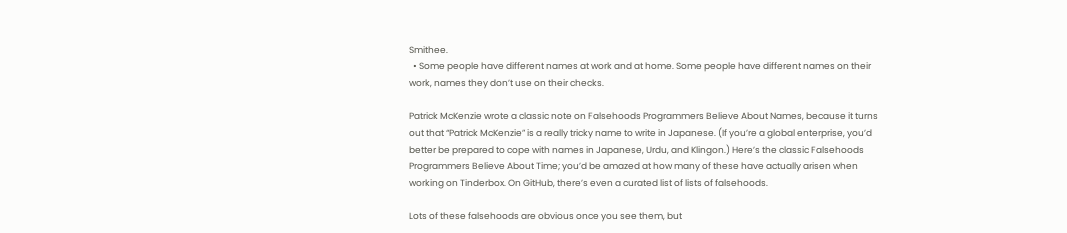Smithee.
  • Some people have different names at work and at home. Some people have different names on their work, names they don’t use on their checks.

Patrick McKenzie wrote a classic note on Falsehoods Programmers Believe About Names, because it turns out that “Patrick McKenzie” is a really tricky name to write in Japanese. (If you’re a global enterprise, you’d better be prepared to cope with names in Japanese, Urdu, and Klingon.) Here’s the classic Falsehoods Programmers Believe About Time; you’d be amazed at how many of these have actually arisen when working on Tinderbox. On GitHub, there’s even a curated list of lists of falsehoods.

Lots of these falsehoods are obvious once you see them, but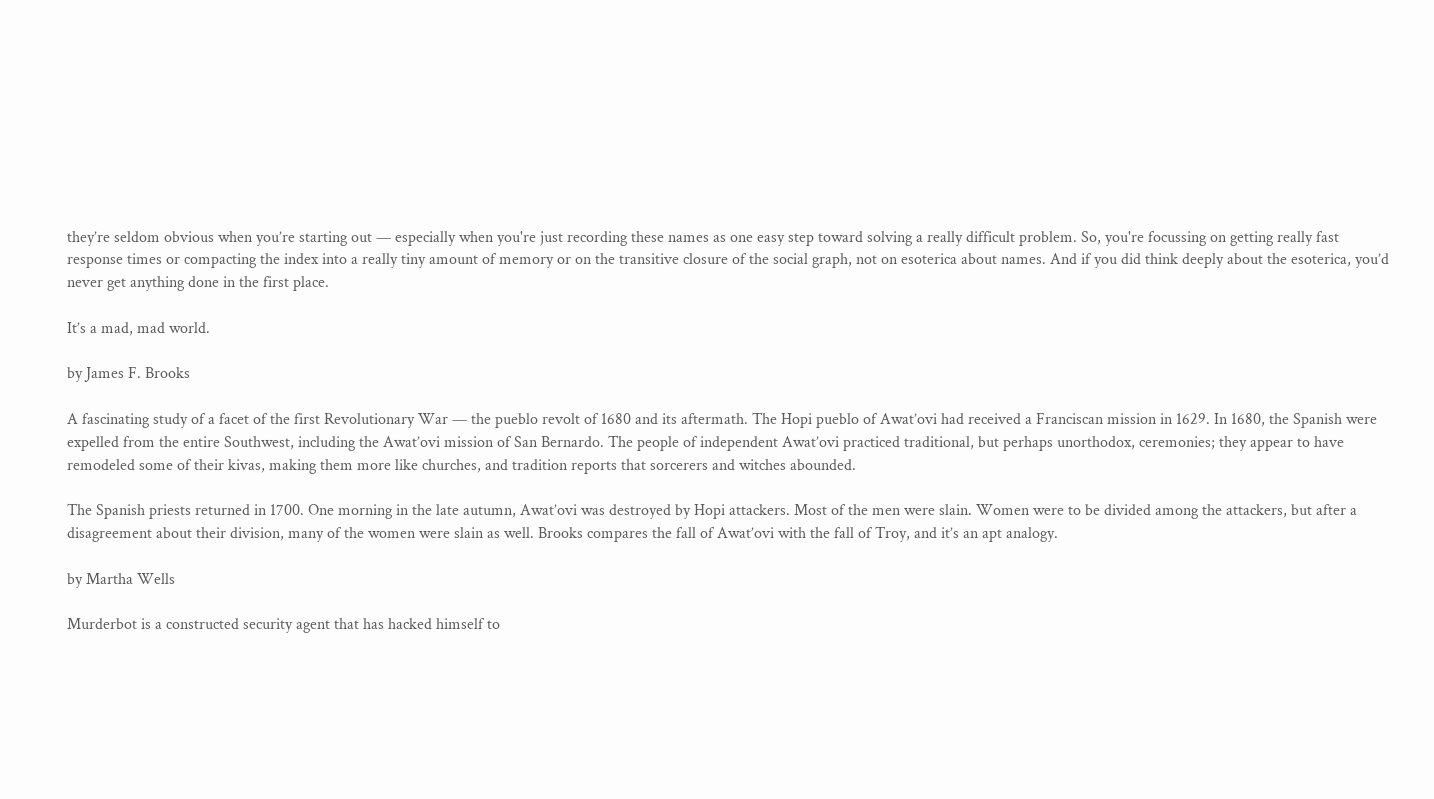they’re seldom obvious when you’re starting out — especially when you're just recording these names as one easy step toward solving a really difficult problem. So, you're focussing on getting really fast response times or compacting the index into a really tiny amount of memory or on the transitive closure of the social graph, not on esoterica about names. And if you did think deeply about the esoterica, you’d never get anything done in the first place.

It’s a mad, mad world.

by James F. Brooks

A fascinating study of a facet of the first Revolutionary War — the pueblo revolt of 1680 and its aftermath. The Hopi pueblo of Awat’ovi had received a Franciscan mission in 1629. In 1680, the Spanish were expelled from the entire Southwest, including the Awat’ovi mission of San Bernardo. The people of independent Awat’ovi practiced traditional, but perhaps unorthodox, ceremonies; they appear to have remodeled some of their kivas, making them more like churches, and tradition reports that sorcerers and witches abounded.

The Spanish priests returned in 1700. One morning in the late autumn, Awat’ovi was destroyed by Hopi attackers. Most of the men were slain. Women were to be divided among the attackers, but after a disagreement about their division, many of the women were slain as well. Brooks compares the fall of Awat’ovi with the fall of Troy, and it’s an apt analogy.

by Martha Wells

Murderbot is a constructed security agent that has hacked himself to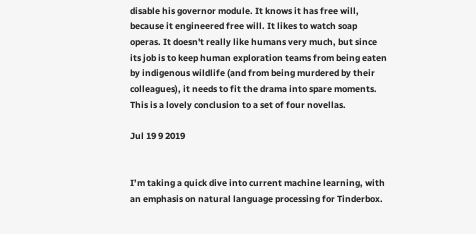disable his governor module. It knows it has free will, because it engineered free will. It likes to watch soap operas. It doesn't really like humans very much, but since its job is to keep human exploration teams from being eaten by indigenous wildlife (and from being murdered by their colleagues), it needs to fit the drama into spare moments. This is a lovely conclusion to a set of four novellas.

Jul 19 9 2019


I’m taking a quick dive into current machine learning, with an emphasis on natural language processing for Tinderbox.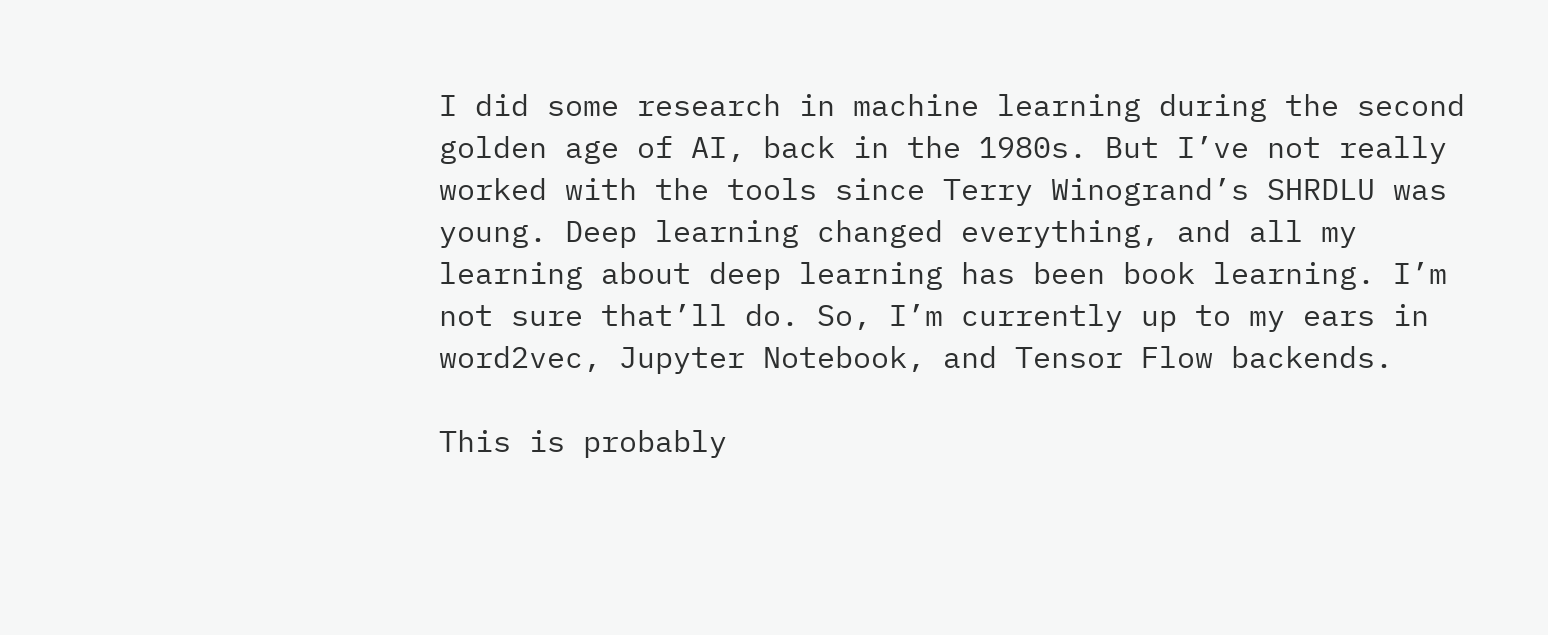I did some research in machine learning during the second golden age of AI, back in the 1980s. But I’ve not really worked with the tools since Terry Winogrand’s SHRDLU was young. Deep learning changed everything, and all my learning about deep learning has been book learning. I’m not sure that’ll do. So, I’m currently up to my ears in word2vec, Jupyter Notebook, and Tensor Flow backends.

This is probably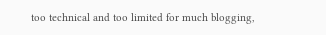too technical and too limited for much blogging,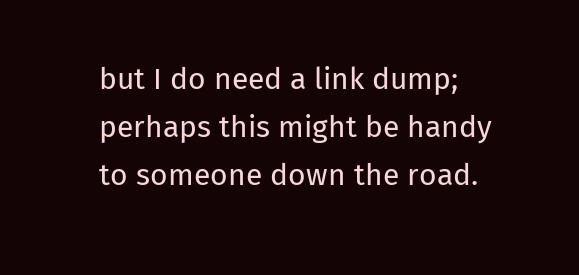but I do need a link dump; perhaps this might be handy to someone down the road.